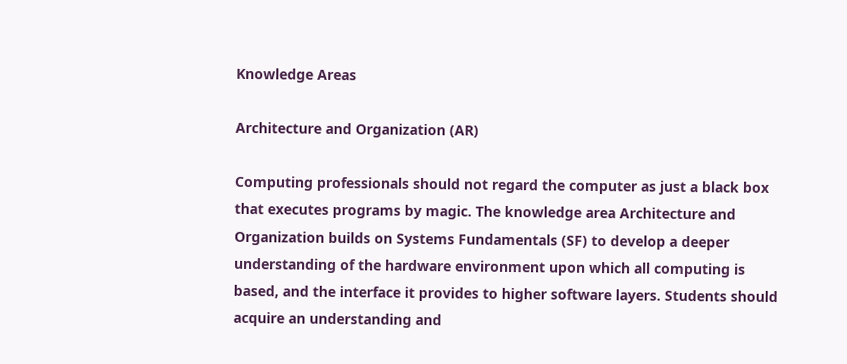Knowledge Areas

Architecture and Organization (AR)

Computing professionals should not regard the computer as just a black box that executes programs by magic. The knowledge area Architecture and Organization builds on Systems Fundamentals (SF) to develop a deeper understanding of the hardware environment upon which all computing is based, and the interface it provides to higher software layers. Students should acquire an understanding and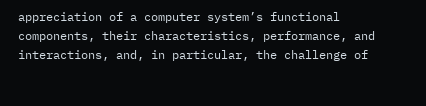appreciation of a computer system’s functional components, their characteristics, performance, and interactions, and, in particular, the challenge of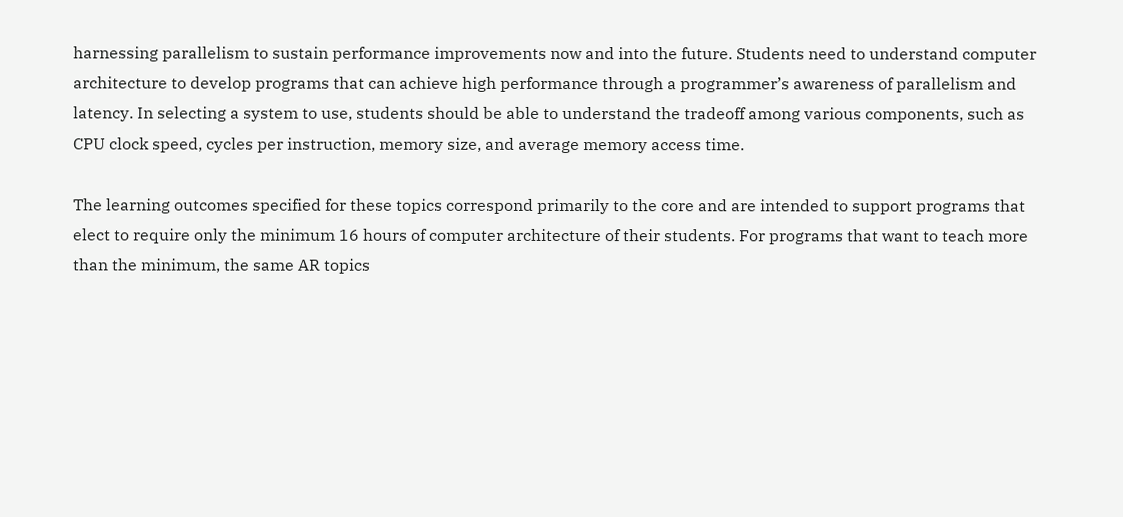harnessing parallelism to sustain performance improvements now and into the future. Students need to understand computer architecture to develop programs that can achieve high performance through a programmer’s awareness of parallelism and latency. In selecting a system to use, students should be able to understand the tradeoff among various components, such as CPU clock speed, cycles per instruction, memory size, and average memory access time.

The learning outcomes specified for these topics correspond primarily to the core and are intended to support programs that elect to require only the minimum 16 hours of computer architecture of their students. For programs that want to teach more than the minimum, the same AR topics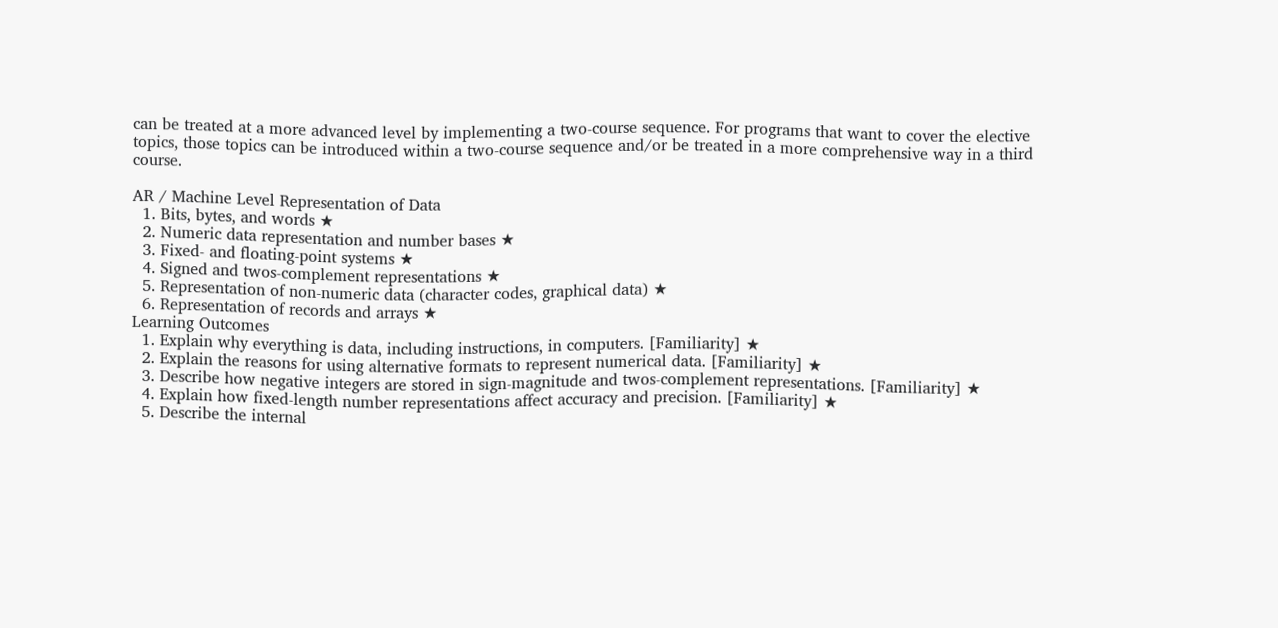can be treated at a more advanced level by implementing a two-course sequence. For programs that want to cover the elective topics, those topics can be introduced within a two-course sequence and/or be treated in a more comprehensive way in a third course.

AR / Machine Level Representation of Data
  1. Bits, bytes, and words ★
  2. Numeric data representation and number bases ★
  3. Fixed- and floating-point systems ★
  4. Signed and twos-complement representations ★
  5. Representation of non-numeric data (character codes, graphical data) ★
  6. Representation of records and arrays ★
Learning Outcomes
  1. Explain why everything is data, including instructions, in computers. [Familiarity] ★
  2. Explain the reasons for using alternative formats to represent numerical data. [Familiarity] ★
  3. Describe how negative integers are stored in sign-magnitude and twos-complement representations. [Familiarity] ★
  4. Explain how fixed-length number representations affect accuracy and precision. [Familiarity] ★
  5. Describe the internal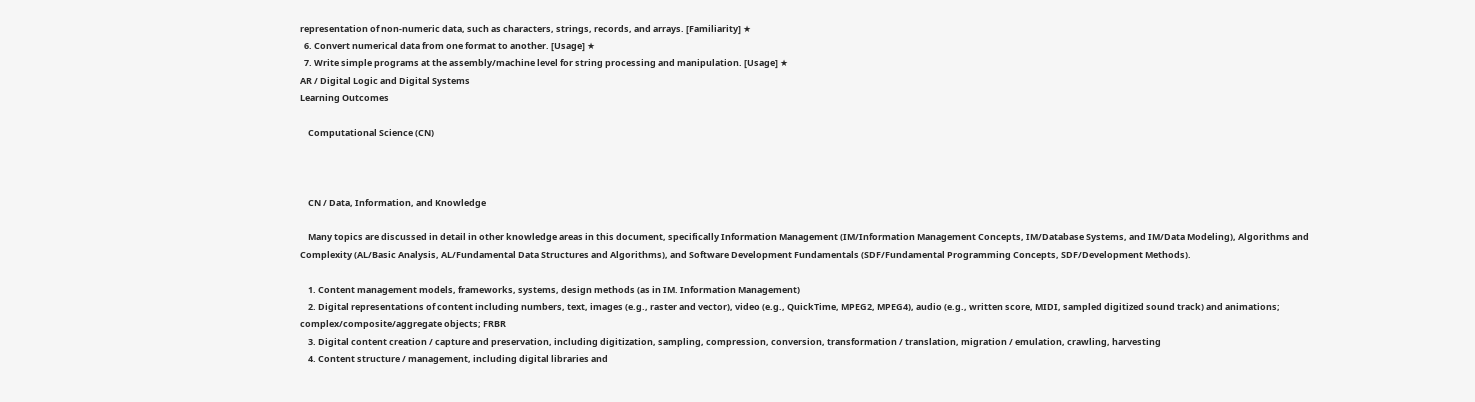representation of non-numeric data, such as characters, strings, records, and arrays. [Familiarity] ★
  6. Convert numerical data from one format to another. [Usage] ★
  7. Write simple programs at the assembly/machine level for string processing and manipulation. [Usage] ★
AR / Digital Logic and Digital Systems
Learning Outcomes

    Computational Science (CN)



    CN / Data, Information, and Knowledge

    Many topics are discussed in detail in other knowledge areas in this document, specifically Information Management (IM/Information Management Concepts, IM/Database Systems, and IM/Data Modeling), Algorithms and Complexity (AL/Basic Analysis, AL/Fundamental Data Structures and Algorithms), and Software Development Fundamentals (SDF/Fundamental Programming Concepts, SDF/Development Methods).

    1. Content management models, frameworks, systems, design methods (as in IM. Information Management)
    2. Digital representations of content including numbers, text, images (e.g., raster and vector), video (e.g., QuickTime, MPEG2, MPEG4), audio (e.g., written score, MIDI, sampled digitized sound track) and animations; complex/composite/aggregate objects; FRBR
    3. Digital content creation / capture and preservation, including digitization, sampling, compression, conversion, transformation / translation, migration / emulation, crawling, harvesting
    4. Content structure / management, including digital libraries and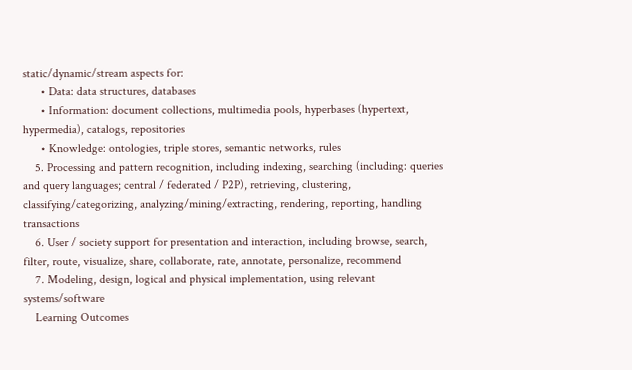static/dynamic/stream aspects for:
      • Data: data structures, databases
      • Information: document collections, multimedia pools, hyperbases (hypertext, hypermedia), catalogs, repositories
      • Knowledge: ontologies, triple stores, semantic networks, rules
    5. Processing and pattern recognition, including indexing, searching (including: queries and query languages; central / federated / P2P), retrieving, clustering, classifying/categorizing, analyzing/mining/extracting, rendering, reporting, handling transactions
    6. User / society support for presentation and interaction, including browse, search, filter, route, visualize, share, collaborate, rate, annotate, personalize, recommend
    7. Modeling, design, logical and physical implementation, using relevant systems/software
    Learning Outcomes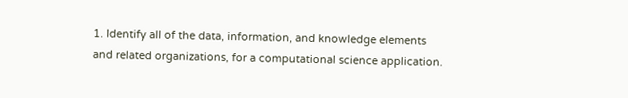1. Identify all of the data, information, and knowledge elements and related organizations, for a computational science application.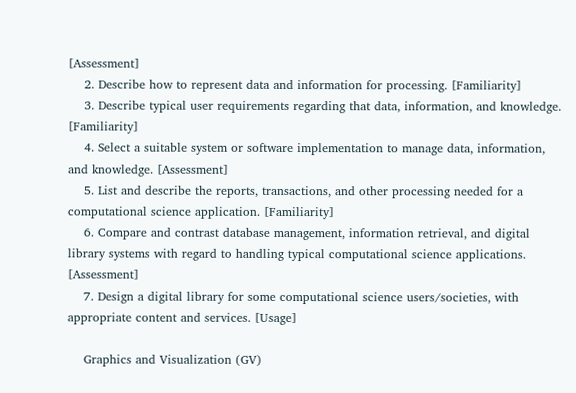[Assessment]
    2. Describe how to represent data and information for processing. [Familiarity]
    3. Describe typical user requirements regarding that data, information, and knowledge. [Familiarity]
    4. Select a suitable system or software implementation to manage data, information, and knowledge. [Assessment]
    5. List and describe the reports, transactions, and other processing needed for a computational science application. [Familiarity]
    6. Compare and contrast database management, information retrieval, and digital library systems with regard to handling typical computational science applications. [Assessment]
    7. Design a digital library for some computational science users/societies, with appropriate content and services. [Usage]

    Graphics and Visualization (GV)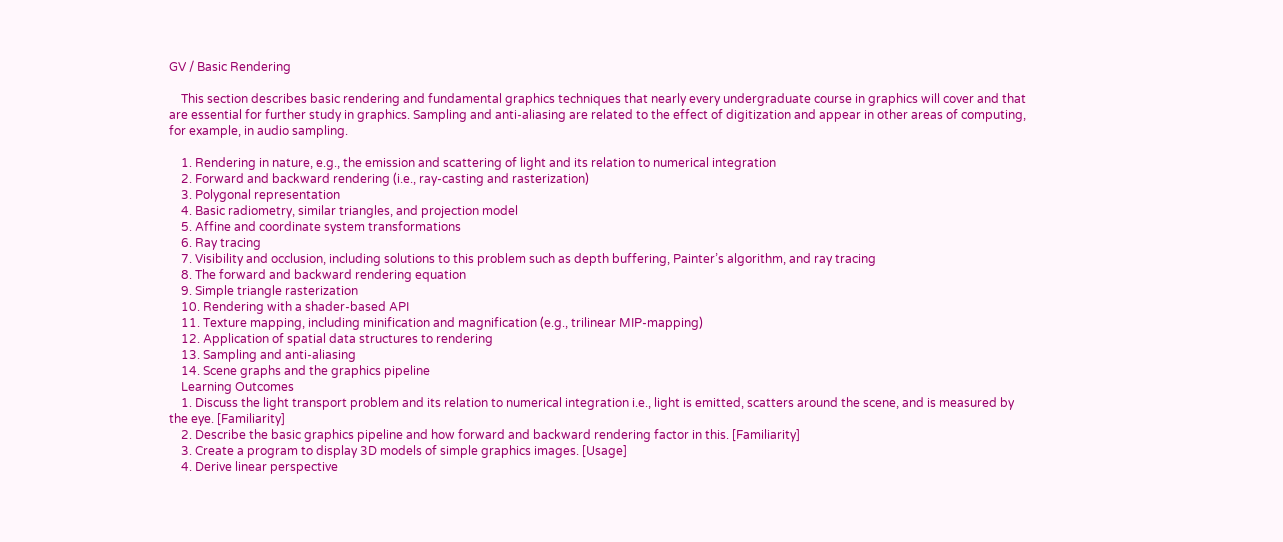GV / Basic Rendering

    This section describes basic rendering and fundamental graphics techniques that nearly every undergraduate course in graphics will cover and that are essential for further study in graphics. Sampling and anti-aliasing are related to the effect of digitization and appear in other areas of computing, for example, in audio sampling.

    1. Rendering in nature, e.g., the emission and scattering of light and its relation to numerical integration
    2. Forward and backward rendering (i.e., ray-casting and rasterization)
    3. Polygonal representation
    4. Basic radiometry, similar triangles, and projection model
    5. Affine and coordinate system transformations
    6. Ray tracing
    7. Visibility and occlusion, including solutions to this problem such as depth buffering, Painter’s algorithm, and ray tracing
    8. The forward and backward rendering equation
    9. Simple triangle rasterization
    10. Rendering with a shader-based API
    11. Texture mapping, including minification and magnification (e.g., trilinear MIP-mapping)
    12. Application of spatial data structures to rendering
    13. Sampling and anti-aliasing
    14. Scene graphs and the graphics pipeline
    Learning Outcomes
    1. Discuss the light transport problem and its relation to numerical integration i.e., light is emitted, scatters around the scene, and is measured by the eye. [Familiarity]
    2. Describe the basic graphics pipeline and how forward and backward rendering factor in this. [Familiarity]
    3. Create a program to display 3D models of simple graphics images. [Usage]
    4. Derive linear perspective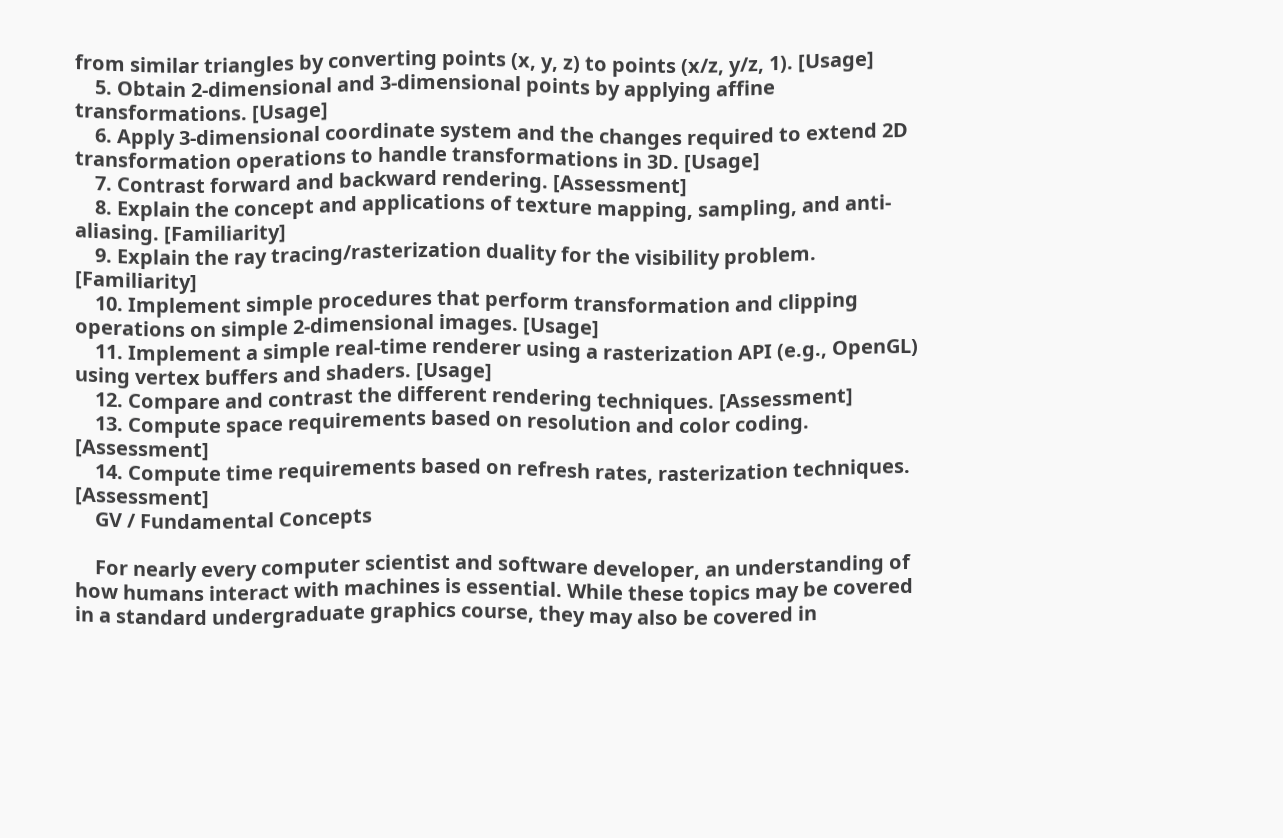from similar triangles by converting points (x, y, z) to points (x/z, y/z, 1). [Usage]
    5. Obtain 2-dimensional and 3-dimensional points by applying affine transformations. [Usage]
    6. Apply 3-dimensional coordinate system and the changes required to extend 2D transformation operations to handle transformations in 3D. [Usage]
    7. Contrast forward and backward rendering. [Assessment]
    8. Explain the concept and applications of texture mapping, sampling, and anti-aliasing. [Familiarity]
    9. Explain the ray tracing/rasterization duality for the visibility problem. [Familiarity]
    10. Implement simple procedures that perform transformation and clipping operations on simple 2-dimensional images. [Usage]
    11. Implement a simple real-time renderer using a rasterization API (e.g., OpenGL) using vertex buffers and shaders. [Usage]
    12. Compare and contrast the different rendering techniques. [Assessment]
    13. Compute space requirements based on resolution and color coding. [Assessment]
    14. Compute time requirements based on refresh rates, rasterization techniques. [Assessment]
    GV / Fundamental Concepts

    For nearly every computer scientist and software developer, an understanding of how humans interact with machines is essential. While these topics may be covered in a standard undergraduate graphics course, they may also be covered in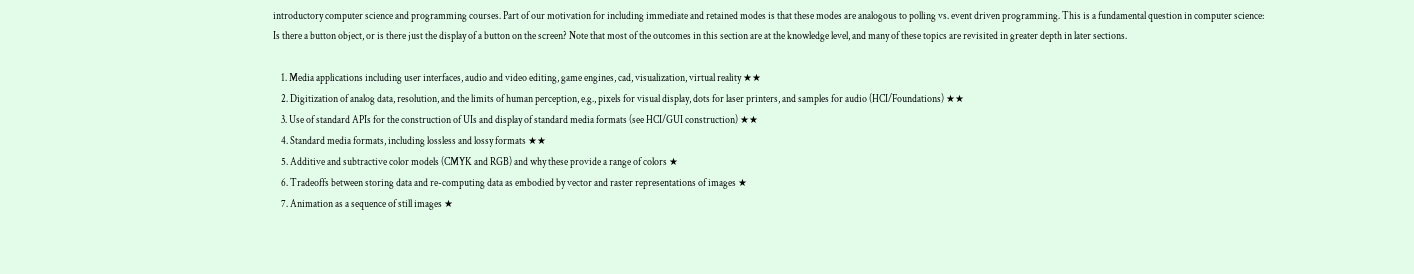introductory computer science and programming courses. Part of our motivation for including immediate and retained modes is that these modes are analogous to polling vs. event driven programming. This is a fundamental question in computer science: Is there a button object, or is there just the display of a button on the screen? Note that most of the outcomes in this section are at the knowledge level, and many of these topics are revisited in greater depth in later sections.

    1. Media applications including user interfaces, audio and video editing, game engines, cad, visualization, virtual reality ★★
    2. Digitization of analog data, resolution, and the limits of human perception, e.g., pixels for visual display, dots for laser printers, and samples for audio (HCI/Foundations) ★★
    3. Use of standard APIs for the construction of UIs and display of standard media formats (see HCI/GUI construction) ★★
    4. Standard media formats, including lossless and lossy formats ★★
    5. Additive and subtractive color models (CMYK and RGB) and why these provide a range of colors ★
    6. Tradeoffs between storing data and re-computing data as embodied by vector and raster representations of images ★
    7. Animation as a sequence of still images ★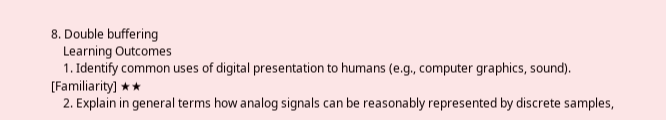8. Double buffering
    Learning Outcomes
    1. Identify common uses of digital presentation to humans (e.g., computer graphics, sound). [Familiarity] ★★
    2. Explain in general terms how analog signals can be reasonably represented by discrete samples,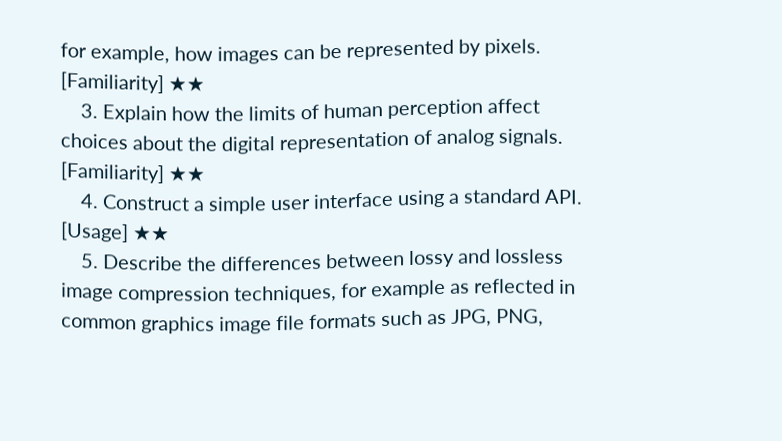for example, how images can be represented by pixels. [Familiarity] ★★
    3. Explain how the limits of human perception affect choices about the digital representation of analog signals. [Familiarity] ★★
    4. Construct a simple user interface using a standard API. [Usage] ★★
    5. Describe the differences between lossy and lossless image compression techniques, for example as reflected in common graphics image file formats such as JPG, PNG,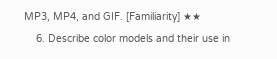MP3, MP4, and GIF. [Familiarity] ★★
    6. Describe color models and their use in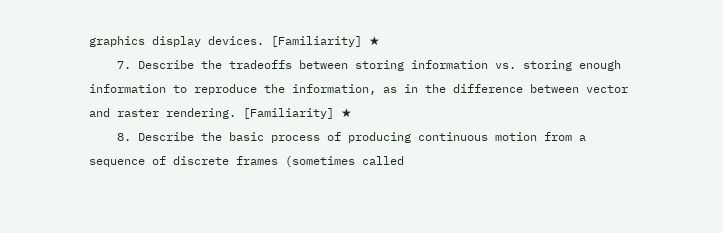graphics display devices. [Familiarity] ★
    7. Describe the tradeoffs between storing information vs. storing enough information to reproduce the information, as in the difference between vector and raster rendering. [Familiarity] ★
    8. Describe the basic process of producing continuous motion from a sequence of discrete frames (sometimes called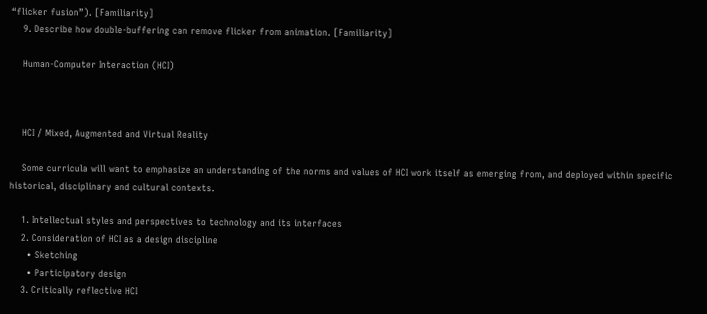“flicker fusion”). [Familiarity]
    9. Describe how double-buffering can remove flicker from animation. [Familiarity]

    Human-Computer Interaction (HCI)



    HCI / Mixed, Augmented and Virtual Reality

    Some curricula will want to emphasize an understanding of the norms and values of HCI work itself as emerging from, and deployed within specific historical, disciplinary and cultural contexts.

    1. Intellectual styles and perspectives to technology and its interfaces
    2. Consideration of HCI as a design discipline
      • Sketching
      • Participatory design
    3. Critically reflective HCI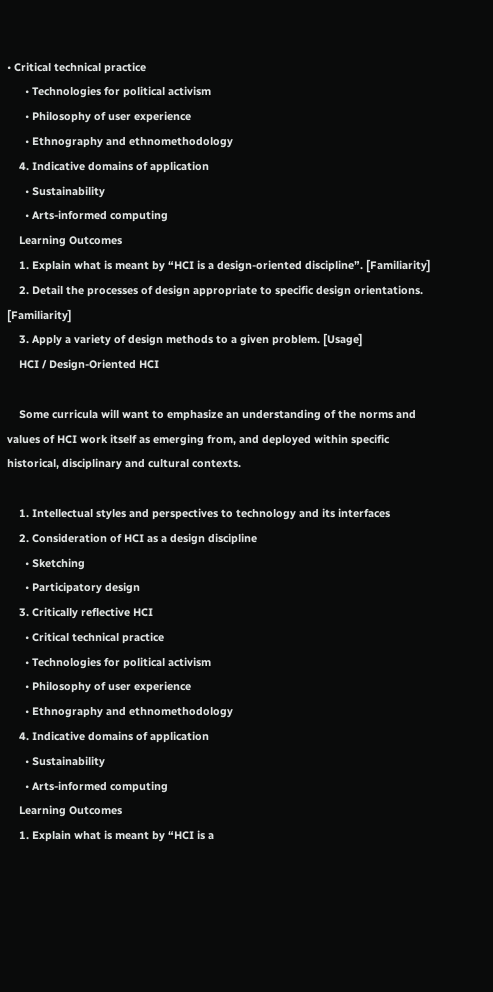• Critical technical practice
      • Technologies for political activism
      • Philosophy of user experience
      • Ethnography and ethnomethodology
    4. Indicative domains of application
      • Sustainability
      • Arts-informed computing
    Learning Outcomes
    1. Explain what is meant by “HCI is a design-oriented discipline”. [Familiarity]
    2. Detail the processes of design appropriate to specific design orientations. [Familiarity]
    3. Apply a variety of design methods to a given problem. [Usage]
    HCI / Design-Oriented HCI

    Some curricula will want to emphasize an understanding of the norms and values of HCI work itself as emerging from, and deployed within specific historical, disciplinary and cultural contexts.

    1. Intellectual styles and perspectives to technology and its interfaces
    2. Consideration of HCI as a design discipline
      • Sketching
      • Participatory design
    3. Critically reflective HCI
      • Critical technical practice
      • Technologies for political activism
      • Philosophy of user experience
      • Ethnography and ethnomethodology
    4. Indicative domains of application
      • Sustainability
      • Arts-informed computing
    Learning Outcomes
    1. Explain what is meant by “HCI is a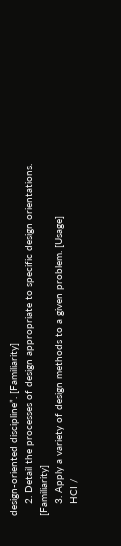design-oriented discipline”. [Familiarity]
    2. Detail the processes of design appropriate to specific design orientations. [Familiarity]
    3. Apply a variety of design methods to a given problem. [Usage]
    HCI /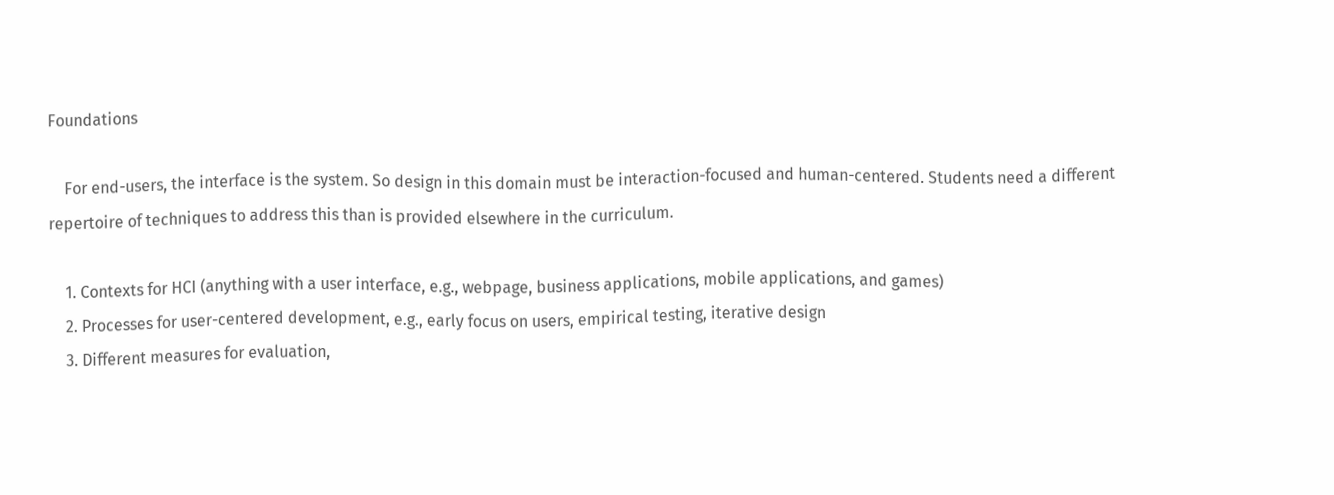Foundations

    For end-users, the interface is the system. So design in this domain must be interaction-focused and human-centered. Students need a different repertoire of techniques to address this than is provided elsewhere in the curriculum.

    1. Contexts for HCI (anything with a user interface, e.g., webpage, business applications, mobile applications, and games)
    2. Processes for user-centered development, e.g., early focus on users, empirical testing, iterative design
    3. Different measures for evaluation,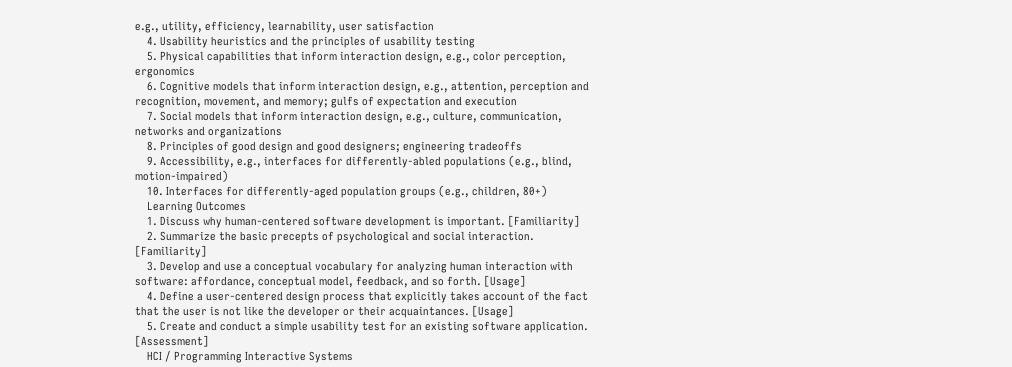e.g., utility, efficiency, learnability, user satisfaction
    4. Usability heuristics and the principles of usability testing
    5. Physical capabilities that inform interaction design, e.g., color perception, ergonomics
    6. Cognitive models that inform interaction design, e.g., attention, perception and recognition, movement, and memory; gulfs of expectation and execution
    7. Social models that inform interaction design, e.g., culture, communication, networks and organizations
    8. Principles of good design and good designers; engineering tradeoffs
    9. Accessibility, e.g., interfaces for differently-abled populations (e.g., blind, motion-impaired)
    10. Interfaces for differently-aged population groups (e.g., children, 80+)
    Learning Outcomes
    1. Discuss why human-centered software development is important. [Familiarity]
    2. Summarize the basic precepts of psychological and social interaction. [Familiarity]
    3. Develop and use a conceptual vocabulary for analyzing human interaction with software: affordance, conceptual model, feedback, and so forth. [Usage]
    4. Define a user-centered design process that explicitly takes account of the fact that the user is not like the developer or their acquaintances. [Usage]
    5. Create and conduct a simple usability test for an existing software application. [Assessment]
    HCI / Programming Interactive Systems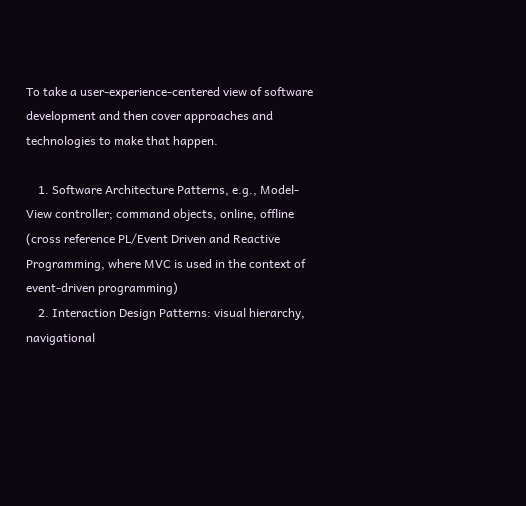To take a user-experience-centered view of software development and then cover approaches and technologies to make that happen.

    1. Software Architecture Patterns, e.g., Model-View controller; command objects, online, offline (cross reference PL/Event Driven and Reactive Programming, where MVC is used in the context of event-driven programming)
    2. Interaction Design Patterns: visual hierarchy, navigational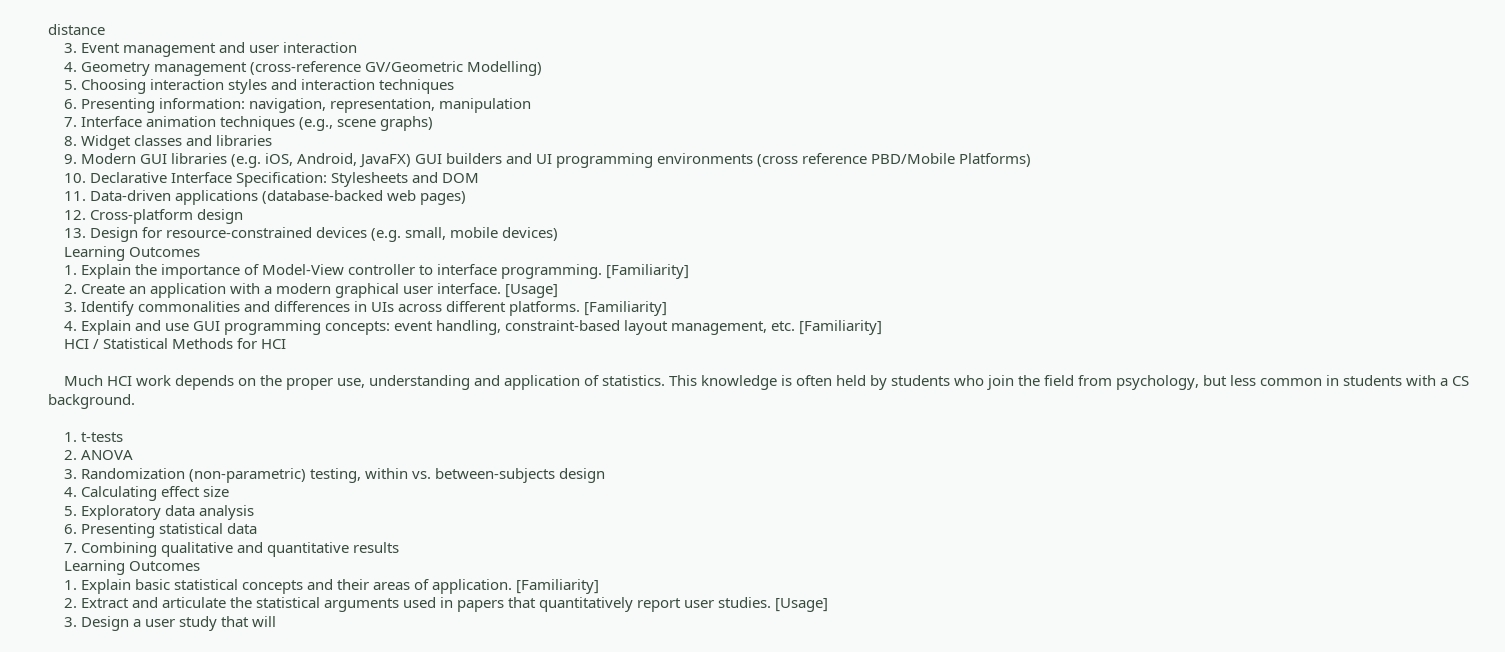distance
    3. Event management and user interaction
    4. Geometry management (cross-reference GV/Geometric Modelling)
    5. Choosing interaction styles and interaction techniques
    6. Presenting information: navigation, representation, manipulation
    7. Interface animation techniques (e.g., scene graphs)
    8. Widget classes and libraries
    9. Modern GUI libraries (e.g. iOS, Android, JavaFX) GUI builders and UI programming environments (cross reference PBD/Mobile Platforms)
    10. Declarative Interface Specification: Stylesheets and DOM
    11. Data-driven applications (database-backed web pages)
    12. Cross-platform design
    13. Design for resource-constrained devices (e.g. small, mobile devices)
    Learning Outcomes
    1. Explain the importance of Model-View controller to interface programming. [Familiarity]
    2. Create an application with a modern graphical user interface. [Usage]
    3. Identify commonalities and differences in UIs across different platforms. [Familiarity]
    4. Explain and use GUI programming concepts: event handling, constraint-based layout management, etc. [Familiarity]
    HCI / Statistical Methods for HCI

    Much HCI work depends on the proper use, understanding and application of statistics. This knowledge is often held by students who join the field from psychology, but less common in students with a CS background.

    1. t-tests
    2. ANOVA
    3. Randomization (non-parametric) testing, within vs. between-subjects design
    4. Calculating effect size
    5. Exploratory data analysis
    6. Presenting statistical data
    7. Combining qualitative and quantitative results
    Learning Outcomes
    1. Explain basic statistical concepts and their areas of application. [Familiarity]
    2. Extract and articulate the statistical arguments used in papers that quantitatively report user studies. [Usage]
    3. Design a user study that will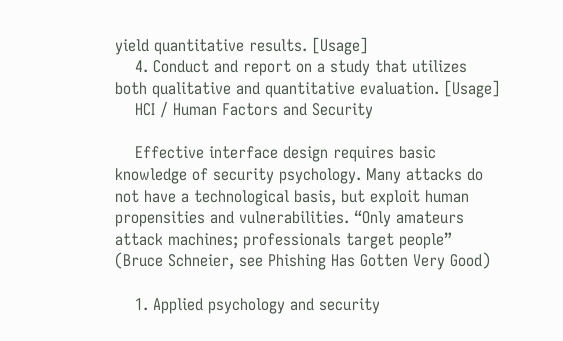yield quantitative results. [Usage]
    4. Conduct and report on a study that utilizes both qualitative and quantitative evaluation. [Usage]
    HCI / Human Factors and Security

    Effective interface design requires basic knowledge of security psychology. Many attacks do not have a technological basis, but exploit human propensities and vulnerabilities. “Only amateurs attack machines; professionals target people” (Bruce Schneier, see Phishing Has Gotten Very Good)

    1. Applied psychology and security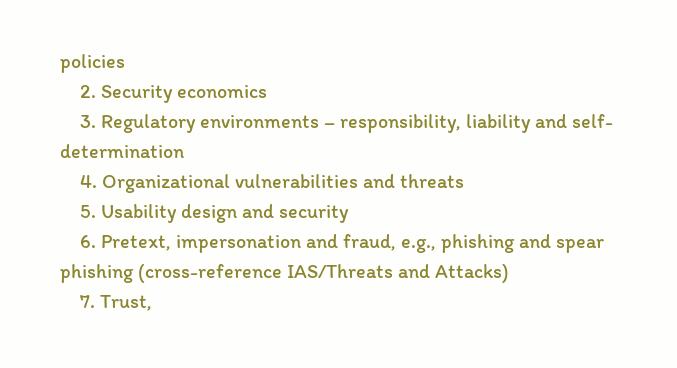policies
    2. Security economics
    3. Regulatory environments – responsibility, liability and self-determination
    4. Organizational vulnerabilities and threats
    5. Usability design and security
    6. Pretext, impersonation and fraud, e.g., phishing and spear phishing (cross-reference IAS/Threats and Attacks)
    7. Trust,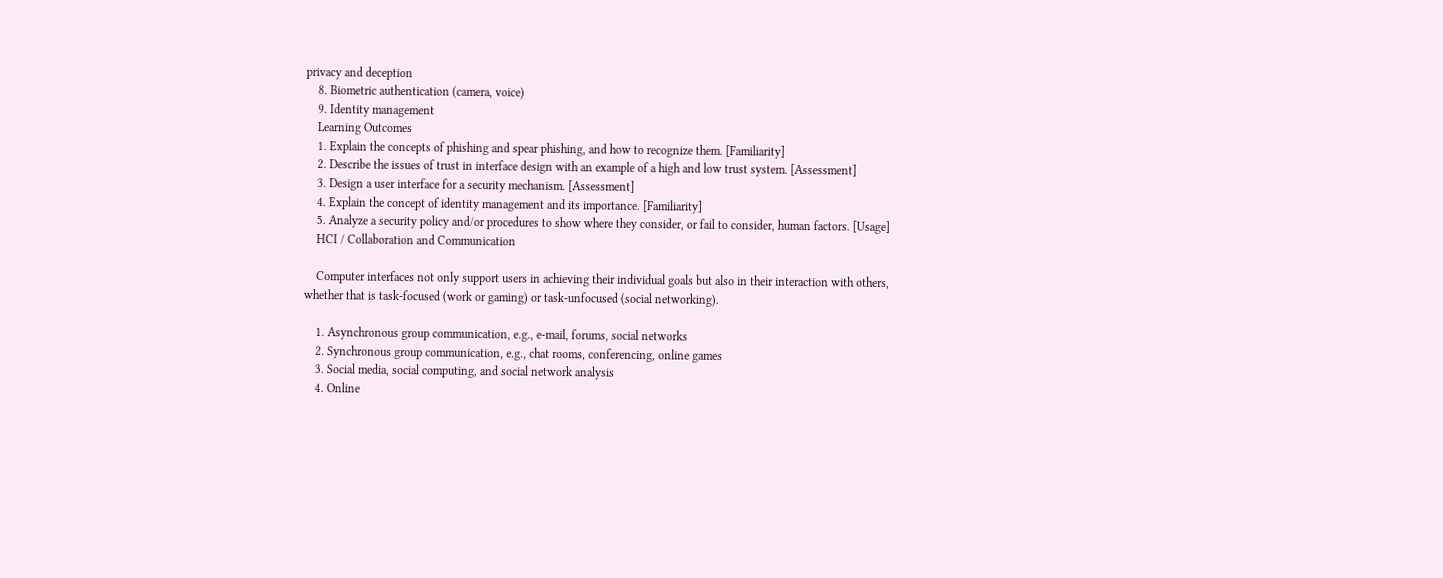privacy and deception
    8. Biometric authentication (camera, voice)
    9. Identity management
    Learning Outcomes
    1. Explain the concepts of phishing and spear phishing, and how to recognize them. [Familiarity]
    2. Describe the issues of trust in interface design with an example of a high and low trust system. [Assessment]
    3. Design a user interface for a security mechanism. [Assessment]
    4. Explain the concept of identity management and its importance. [Familiarity]
    5. Analyze a security policy and/or procedures to show where they consider, or fail to consider, human factors. [Usage]
    HCI / Collaboration and Communication

    Computer interfaces not only support users in achieving their individual goals but also in their interaction with others, whether that is task-focused (work or gaming) or task-unfocused (social networking).

    1. Asynchronous group communication, e.g., e-mail, forums, social networks
    2. Synchronous group communication, e.g., chat rooms, conferencing, online games
    3. Social media, social computing, and social network analysis
    4. Online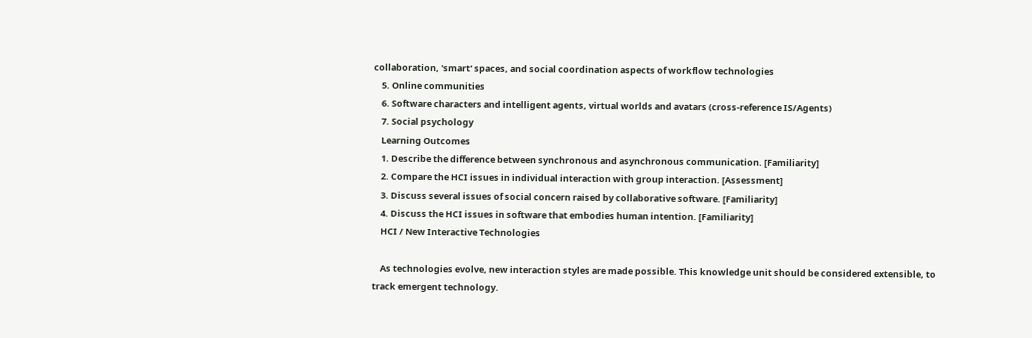collaboration, 'smart' spaces, and social coordination aspects of workflow technologies
    5. Online communities
    6. Software characters and intelligent agents, virtual worlds and avatars (cross-reference IS/Agents)
    7. Social psychology
    Learning Outcomes
    1. Describe the difference between synchronous and asynchronous communication. [Familiarity]
    2. Compare the HCI issues in individual interaction with group interaction. [Assessment]
    3. Discuss several issues of social concern raised by collaborative software. [Familiarity]
    4. Discuss the HCI issues in software that embodies human intention. [Familiarity]
    HCI / New Interactive Technologies

    As technologies evolve, new interaction styles are made possible. This knowledge unit should be considered extensible, to track emergent technology.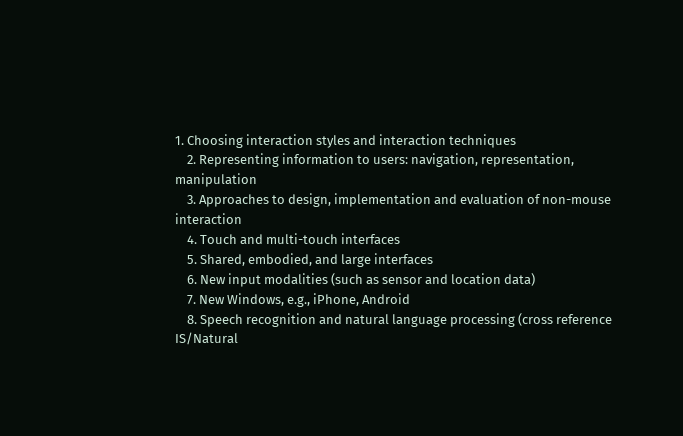1. Choosing interaction styles and interaction techniques
    2. Representing information to users: navigation, representation, manipulation
    3. Approaches to design, implementation and evaluation of non-mouse interaction
    4. Touch and multi-touch interfaces
    5. Shared, embodied, and large interfaces
    6. New input modalities (such as sensor and location data)
    7. New Windows, e.g., iPhone, Android
    8. Speech recognition and natural language processing (cross reference IS/Natural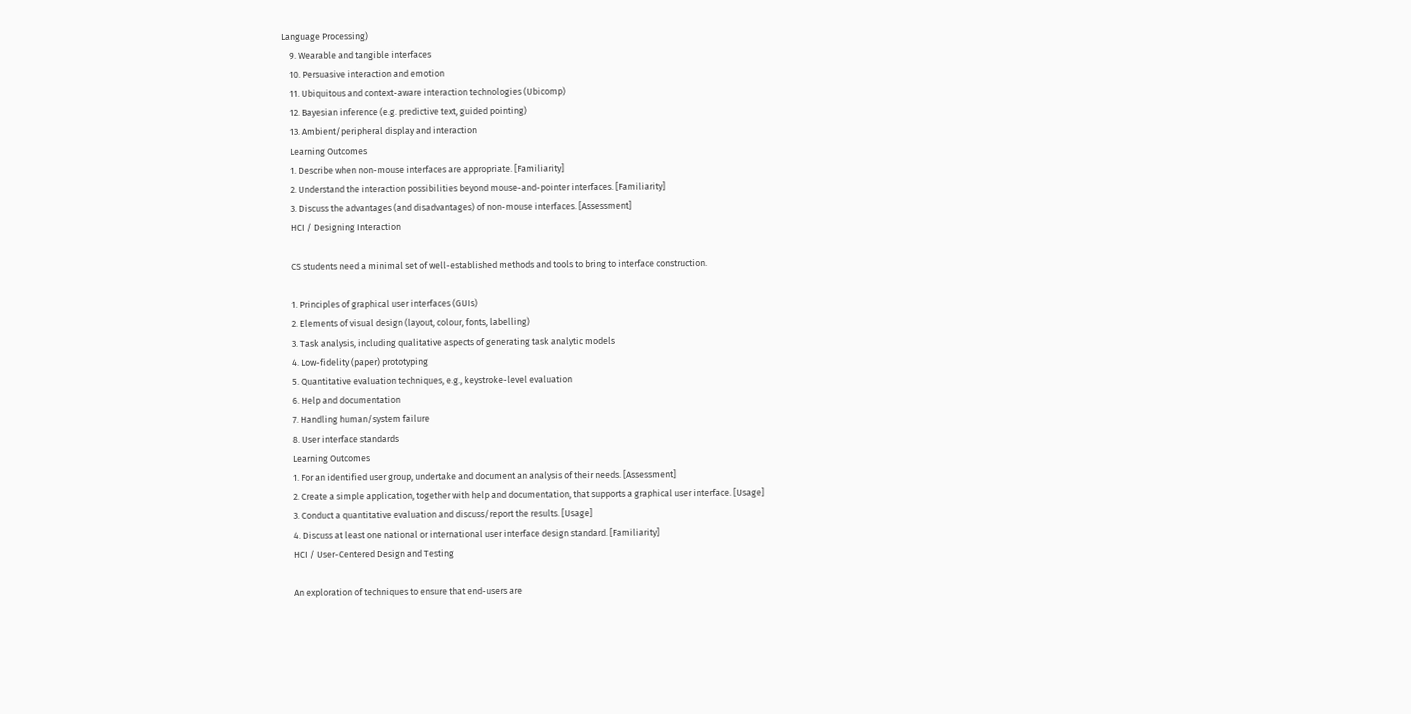Language Processing)
    9. Wearable and tangible interfaces
    10. Persuasive interaction and emotion
    11. Ubiquitous and context-aware interaction technologies (Ubicomp)
    12. Bayesian inference (e.g. predictive text, guided pointing)
    13. Ambient/peripheral display and interaction
    Learning Outcomes
    1. Describe when non-mouse interfaces are appropriate. [Familiarity]
    2. Understand the interaction possibilities beyond mouse-and-pointer interfaces. [Familiarity]
    3. Discuss the advantages (and disadvantages) of non-mouse interfaces. [Assessment]
    HCI / Designing Interaction

    CS students need a minimal set of well-established methods and tools to bring to interface construction.

    1. Principles of graphical user interfaces (GUIs)
    2. Elements of visual design (layout, colour, fonts, labelling)
    3. Task analysis, including qualitative aspects of generating task analytic models
    4. Low-fidelity (paper) prototyping
    5. Quantitative evaluation techniques, e.g., keystroke-level evaluation
    6. Help and documentation
    7. Handling human/system failure
    8. User interface standards
    Learning Outcomes
    1. For an identified user group, undertake and document an analysis of their needs. [Assessment]
    2. Create a simple application, together with help and documentation, that supports a graphical user interface. [Usage]
    3. Conduct a quantitative evaluation and discuss/report the results. [Usage]
    4. Discuss at least one national or international user interface design standard. [Familiarity]
    HCI / User-Centered Design and Testing

    An exploration of techniques to ensure that end-users are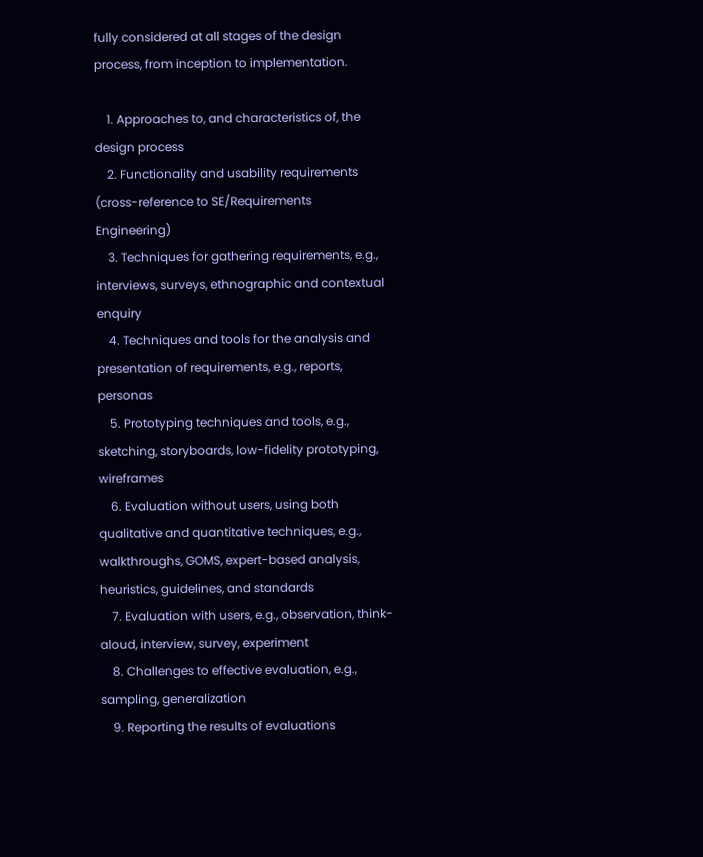fully considered at all stages of the design process, from inception to implementation.

    1. Approaches to, and characteristics of, the design process
    2. Functionality and usability requirements (cross-reference to SE/Requirements Engineering)
    3. Techniques for gathering requirements, e.g., interviews, surveys, ethnographic and contextual enquiry
    4. Techniques and tools for the analysis and presentation of requirements, e.g., reports, personas
    5. Prototyping techniques and tools, e.g., sketching, storyboards, low-fidelity prototyping, wireframes
    6. Evaluation without users, using both qualitative and quantitative techniques, e.g., walkthroughs, GOMS, expert-based analysis, heuristics, guidelines, and standards
    7. Evaluation with users, e.g., observation, think-aloud, interview, survey, experiment
    8. Challenges to effective evaluation, e.g., sampling, generalization
    9. Reporting the results of evaluations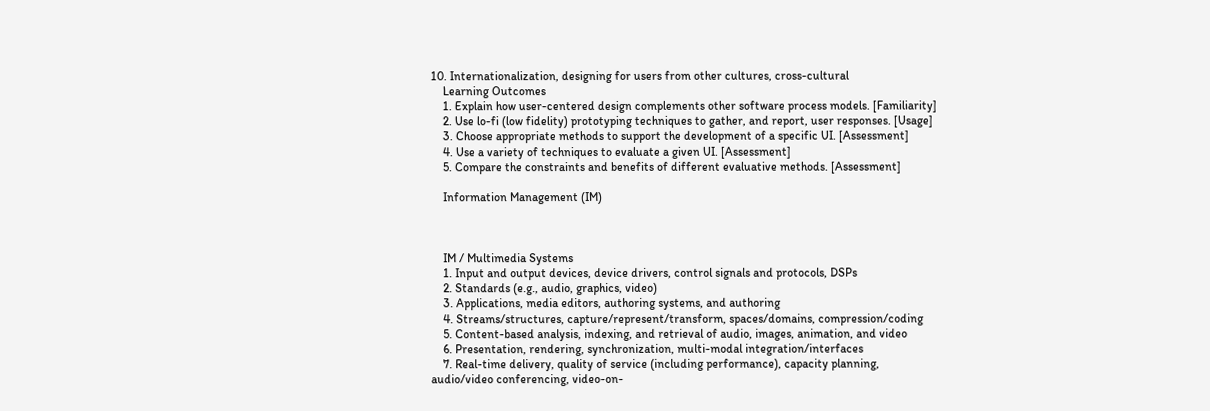10. Internationalization, designing for users from other cultures, cross-cultural
    Learning Outcomes
    1. Explain how user-centered design complements other software process models. [Familiarity]
    2. Use lo-fi (low fidelity) prototyping techniques to gather, and report, user responses. [Usage]
    3. Choose appropriate methods to support the development of a specific UI. [Assessment]
    4. Use a variety of techniques to evaluate a given UI. [Assessment]
    5. Compare the constraints and benefits of different evaluative methods. [Assessment]

    Information Management (IM)



    IM / Multimedia Systems
    1. Input and output devices, device drivers, control signals and protocols, DSPs
    2. Standards (e.g., audio, graphics, video)
    3. Applications, media editors, authoring systems, and authoring
    4. Streams/structures, capture/represent/transform, spaces/domains, compression/coding
    5. Content-based analysis, indexing, and retrieval of audio, images, animation, and video
    6. Presentation, rendering, synchronization, multi-modal integration/interfaces
    7. Real-time delivery, quality of service (including performance), capacity planning, audio/video conferencing, video-on-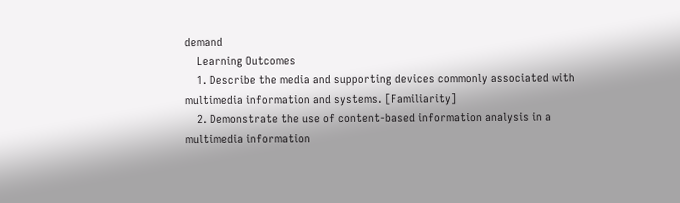demand
    Learning Outcomes
    1. Describe the media and supporting devices commonly associated with multimedia information and systems. [Familiarity]
    2. Demonstrate the use of content-based information analysis in a multimedia information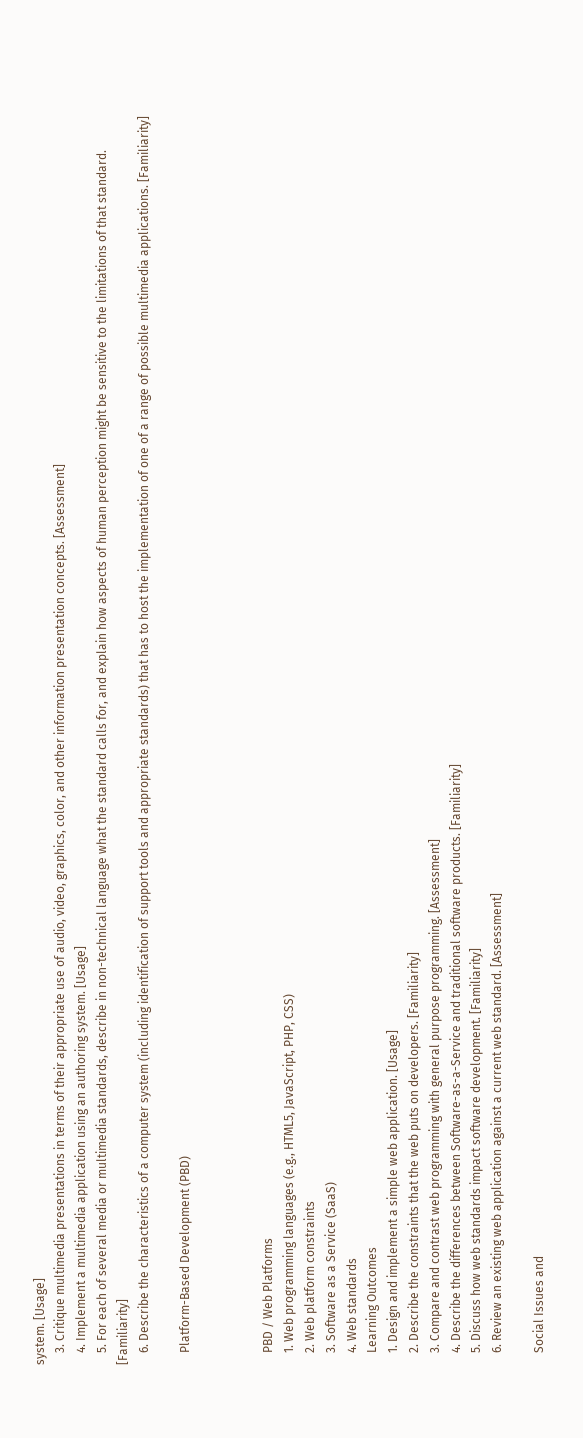system. [Usage]
    3. Critique multimedia presentations in terms of their appropriate use of audio, video, graphics, color, and other information presentation concepts. [Assessment]
    4. Implement a multimedia application using an authoring system. [Usage]
    5. For each of several media or multimedia standards, describe in non-technical language what the standard calls for, and explain how aspects of human perception might be sensitive to the limitations of that standard. [Familiarity]
    6. Describe the characteristics of a computer system (including identification of support tools and appropriate standards) that has to host the implementation of one of a range of possible multimedia applications. [Familiarity]

    Platform-Based Development (PBD)



    PBD / Web Platforms
    1. Web programming languages (e.g., HTML5, JavaScript, PHP, CSS)
    2. Web platform constraints
    3. Software as a Service (SaaS)
    4. Web standards
    Learning Outcomes
    1. Design and implement a simple web application. [Usage]
    2. Describe the constraints that the web puts on developers. [Familiarity]
    3. Compare and contrast web programming with general purpose programming. [Assessment]
    4. Describe the differences between Software-as-a-Service and traditional software products. [Familiarity]
    5. Discuss how web standards impact software development. [Familiarity]
    6. Review an existing web application against a current web standard. [Assessment]

    Social Issues and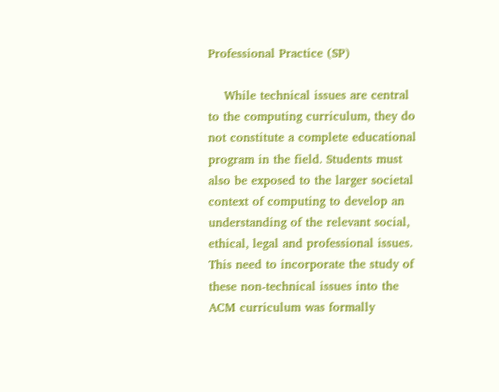Professional Practice (SP)

    While technical issues are central to the computing curriculum, they do not constitute a complete educational program in the field. Students must also be exposed to the larger societal context of computing to develop an understanding of the relevant social, ethical, legal and professional issues. This need to incorporate the study of these non-technical issues into the ACM curriculum was formally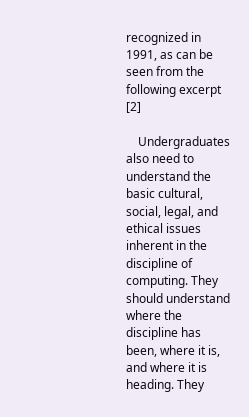recognized in 1991, as can be seen from the following excerpt [2]

    Undergraduates also need to understand the basic cultural, social, legal, and ethical issues inherent in the discipline of computing. They should understand where the discipline has been, where it is, and where it is heading. They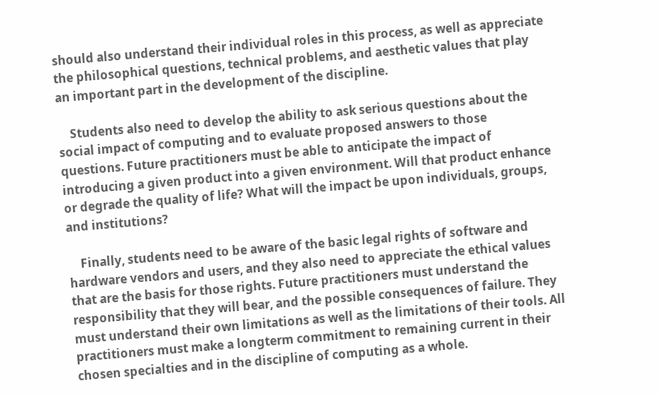should also understand their individual roles in this process, as well as appreciate the philosophical questions, technical problems, and aesthetic values that play an important part in the development of the discipline.

    Students also need to develop the ability to ask serious questions about the social impact of computing and to evaluate proposed answers to those questions. Future practitioners must be able to anticipate the impact of introducing a given product into a given environment. Will that product enhance or degrade the quality of life? What will the impact be upon individuals, groups, and institutions?

    Finally, students need to be aware of the basic legal rights of software and hardware vendors and users, and they also need to appreciate the ethical values that are the basis for those rights. Future practitioners must understand the responsibility that they will bear, and the possible consequences of failure. They must understand their own limitations as well as the limitations of their tools. All practitioners must make a longterm commitment to remaining current in their chosen specialties and in the discipline of computing as a whole.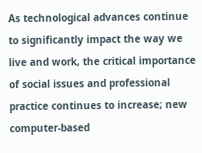As technological advances continue to significantly impact the way we live and work, the critical importance of social issues and professional practice continues to increase; new computer-based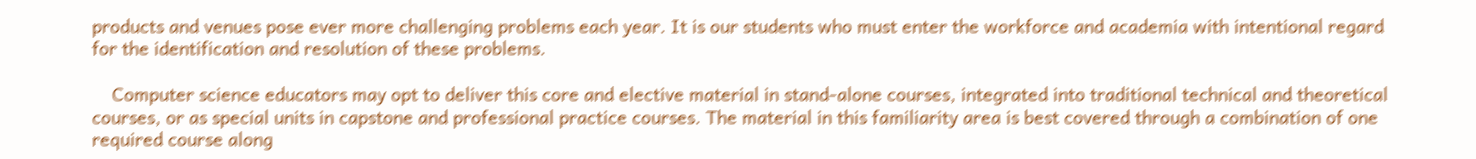products and venues pose ever more challenging problems each year. It is our students who must enter the workforce and academia with intentional regard for the identification and resolution of these problems.

    Computer science educators may opt to deliver this core and elective material in stand-alone courses, integrated into traditional technical and theoretical courses, or as special units in capstone and professional practice courses. The material in this familiarity area is best covered through a combination of one required course along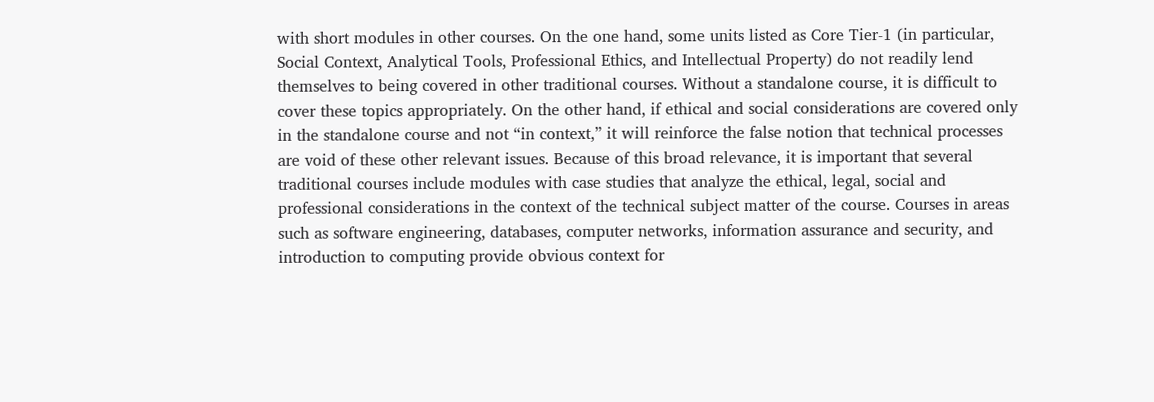with short modules in other courses. On the one hand, some units listed as Core Tier-1 (in particular, Social Context, Analytical Tools, Professional Ethics, and Intellectual Property) do not readily lend themselves to being covered in other traditional courses. Without a standalone course, it is difficult to cover these topics appropriately. On the other hand, if ethical and social considerations are covered only in the standalone course and not “in context,” it will reinforce the false notion that technical processes are void of these other relevant issues. Because of this broad relevance, it is important that several traditional courses include modules with case studies that analyze the ethical, legal, social and professional considerations in the context of the technical subject matter of the course. Courses in areas such as software engineering, databases, computer networks, information assurance and security, and introduction to computing provide obvious context for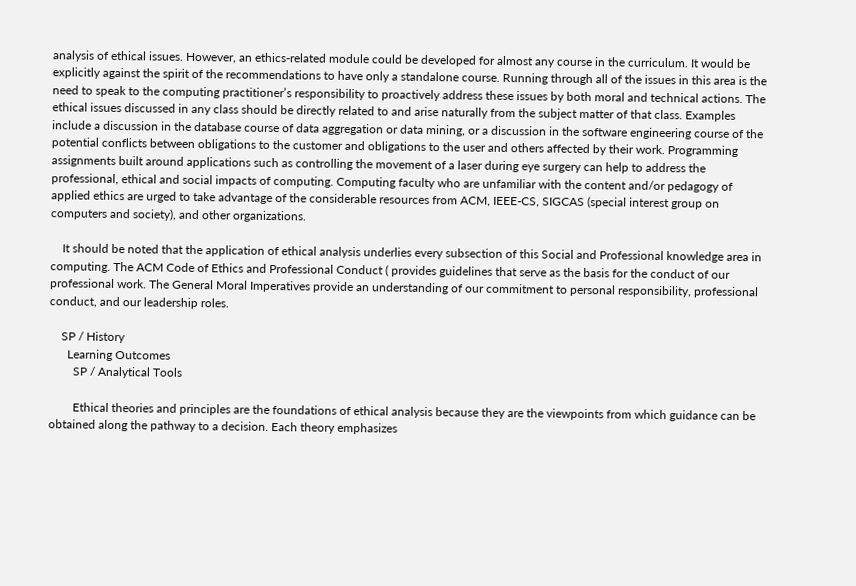analysis of ethical issues. However, an ethics-related module could be developed for almost any course in the curriculum. It would be explicitly against the spirit of the recommendations to have only a standalone course. Running through all of the issues in this area is the need to speak to the computing practitioner’s responsibility to proactively address these issues by both moral and technical actions. The ethical issues discussed in any class should be directly related to and arise naturally from the subject matter of that class. Examples include a discussion in the database course of data aggregation or data mining, or a discussion in the software engineering course of the potential conflicts between obligations to the customer and obligations to the user and others affected by their work. Programming assignments built around applications such as controlling the movement of a laser during eye surgery can help to address the professional, ethical and social impacts of computing. Computing faculty who are unfamiliar with the content and/or pedagogy of applied ethics are urged to take advantage of the considerable resources from ACM, IEEE-CS, SIGCAS (special interest group on computers and society), and other organizations.

    It should be noted that the application of ethical analysis underlies every subsection of this Social and Professional knowledge area in computing. The ACM Code of Ethics and Professional Conduct ( provides guidelines that serve as the basis for the conduct of our professional work. The General Moral Imperatives provide an understanding of our commitment to personal responsibility, professional conduct, and our leadership roles.

    SP / History
      Learning Outcomes
        SP / Analytical Tools

        Ethical theories and principles are the foundations of ethical analysis because they are the viewpoints from which guidance can be obtained along the pathway to a decision. Each theory emphasizes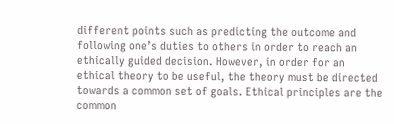different points such as predicting the outcome and following one’s duties to others in order to reach an ethically guided decision. However, in order for an ethical theory to be useful, the theory must be directed towards a common set of goals. Ethical principles are the common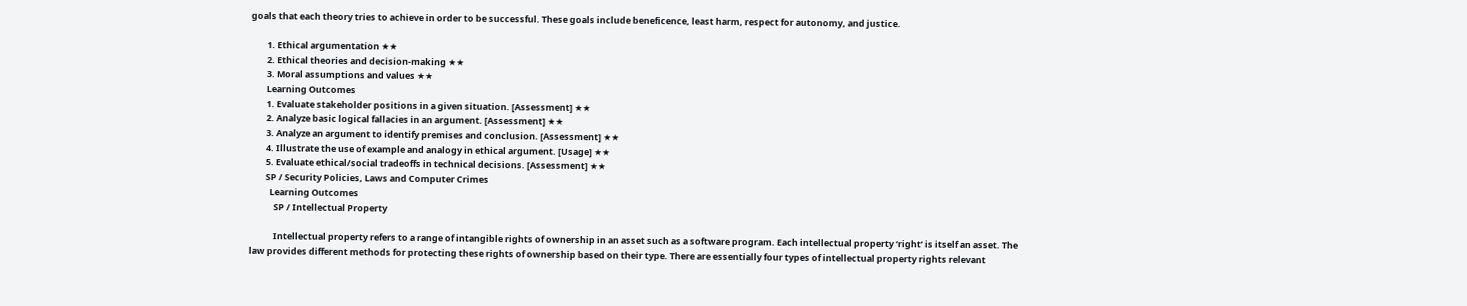goals that each theory tries to achieve in order to be successful. These goals include beneficence, least harm, respect for autonomy, and justice.

        1. Ethical argumentation ★★
        2. Ethical theories and decision-making ★★
        3. Moral assumptions and values ★★
        Learning Outcomes
        1. Evaluate stakeholder positions in a given situation. [Assessment] ★★
        2. Analyze basic logical fallacies in an argument. [Assessment] ★★
        3. Analyze an argument to identify premises and conclusion. [Assessment] ★★
        4. Illustrate the use of example and analogy in ethical argument. [Usage] ★★
        5. Evaluate ethical/social tradeoffs in technical decisions. [Assessment] ★★
        SP / Security Policies, Laws and Computer Crimes
          Learning Outcomes
            SP / Intellectual Property

            Intellectual property refers to a range of intangible rights of ownership in an asset such as a software program. Each intellectual property ‘right’ is itself an asset. The law provides different methods for protecting these rights of ownership based on their type. There are essentially four types of intellectual property rights relevant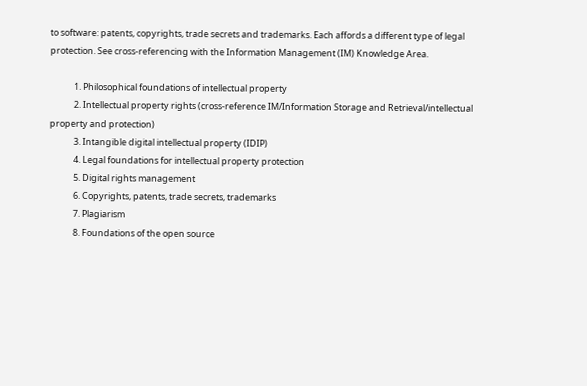to software: patents, copyrights, trade secrets and trademarks. Each affords a different type of legal protection. See cross-referencing with the Information Management (IM) Knowledge Area.

            1. Philosophical foundations of intellectual property
            2. Intellectual property rights (cross-reference IM/Information Storage and Retrieval/intellectual property and protection)
            3. Intangible digital intellectual property (IDIP)
            4. Legal foundations for intellectual property protection
            5. Digital rights management
            6. Copyrights, patents, trade secrets, trademarks
            7. Plagiarism
            8. Foundations of the open source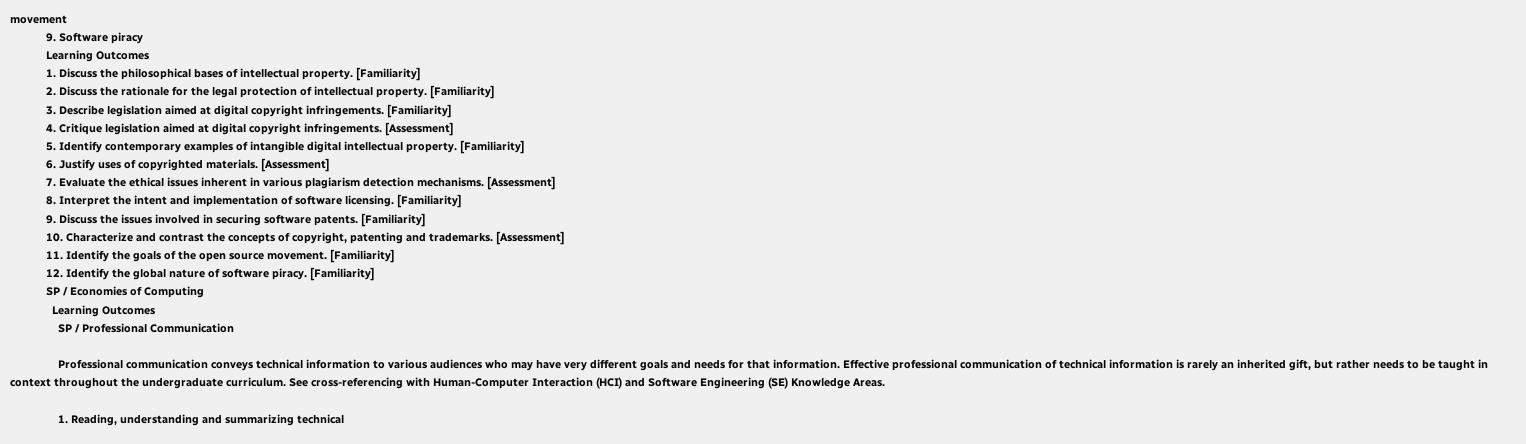movement
            9. Software piracy
            Learning Outcomes
            1. Discuss the philosophical bases of intellectual property. [Familiarity]
            2. Discuss the rationale for the legal protection of intellectual property. [Familiarity]
            3. Describe legislation aimed at digital copyright infringements. [Familiarity]
            4. Critique legislation aimed at digital copyright infringements. [Assessment]
            5. Identify contemporary examples of intangible digital intellectual property. [Familiarity]
            6. Justify uses of copyrighted materials. [Assessment]
            7. Evaluate the ethical issues inherent in various plagiarism detection mechanisms. [Assessment]
            8. Interpret the intent and implementation of software licensing. [Familiarity]
            9. Discuss the issues involved in securing software patents. [Familiarity]
            10. Characterize and contrast the concepts of copyright, patenting and trademarks. [Assessment]
            11. Identify the goals of the open source movement. [Familiarity]
            12. Identify the global nature of software piracy. [Familiarity]
            SP / Economies of Computing
              Learning Outcomes
                SP / Professional Communication

                Professional communication conveys technical information to various audiences who may have very different goals and needs for that information. Effective professional communication of technical information is rarely an inherited gift, but rather needs to be taught in context throughout the undergraduate curriculum. See cross-referencing with Human-Computer Interaction (HCI) and Software Engineering (SE) Knowledge Areas.

                1. Reading, understanding and summarizing technical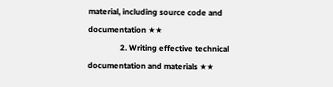material, including source code and documentation ★★
                2. Writing effective technical documentation and materials ★★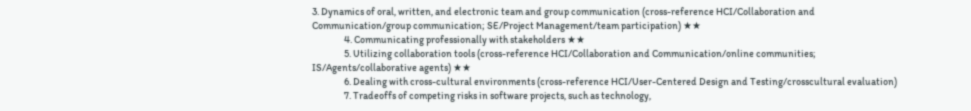3. Dynamics of oral, written, and electronic team and group communication (cross-reference HCI/Collaboration and Communication/group communication; SE/Project Management/team participation) ★★
                4. Communicating professionally with stakeholders ★★
                5. Utilizing collaboration tools (cross-reference HCI/Collaboration and Communication/online communities; IS/Agents/collaborative agents) ★★
                6. Dealing with cross-cultural environments (cross-reference HCI/User-Centered Design and Testing/crosscultural evaluation)
                7. Tradeoffs of competing risks in software projects, such as technology,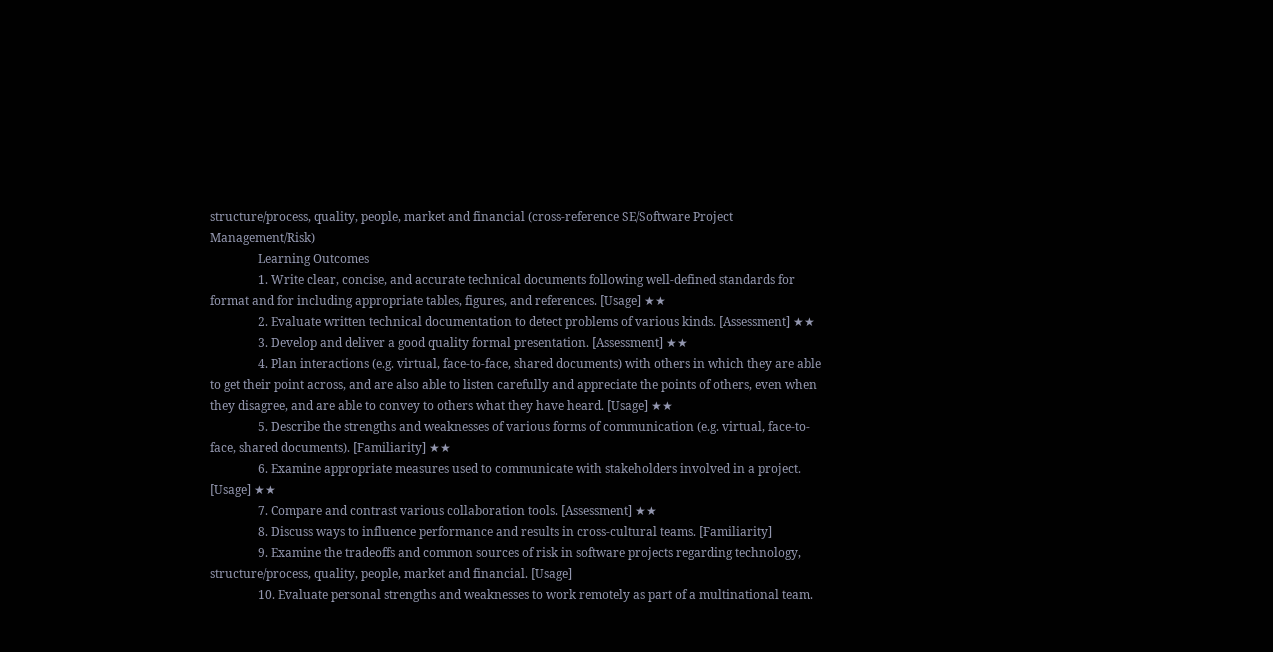structure/process, quality, people, market and financial (cross-reference SE/Software Project Management/Risk)
                Learning Outcomes
                1. Write clear, concise, and accurate technical documents following well-defined standards for format and for including appropriate tables, figures, and references. [Usage] ★★
                2. Evaluate written technical documentation to detect problems of various kinds. [Assessment] ★★
                3. Develop and deliver a good quality formal presentation. [Assessment] ★★
                4. Plan interactions (e.g. virtual, face-to-face, shared documents) with others in which they are able to get their point across, and are also able to listen carefully and appreciate the points of others, even when they disagree, and are able to convey to others what they have heard. [Usage] ★★
                5. Describe the strengths and weaknesses of various forms of communication (e.g. virtual, face-to-face, shared documents). [Familiarity] ★★
                6. Examine appropriate measures used to communicate with stakeholders involved in a project. [Usage] ★★
                7. Compare and contrast various collaboration tools. [Assessment] ★★
                8. Discuss ways to influence performance and results in cross-cultural teams. [Familiarity]
                9. Examine the tradeoffs and common sources of risk in software projects regarding technology, structure/process, quality, people, market and financial. [Usage]
                10. Evaluate personal strengths and weaknesses to work remotely as part of a multinational team.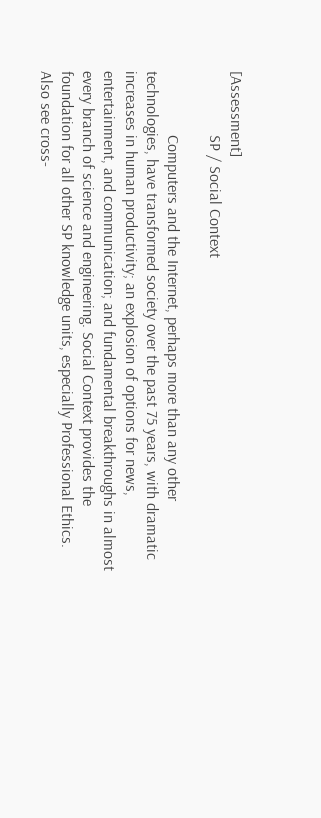[Assessment]
                SP / Social Context

                Computers and the Internet, perhaps more than any other technologies, have transformed society over the past 75 years, with dramatic increases in human productivity; an explosion of options for news, entertainment, and communication; and fundamental breakthroughs in almost every branch of science and engineering. Social Context provides the foundation for all other SP knowledge units, especially Professional Ethics. Also see cross-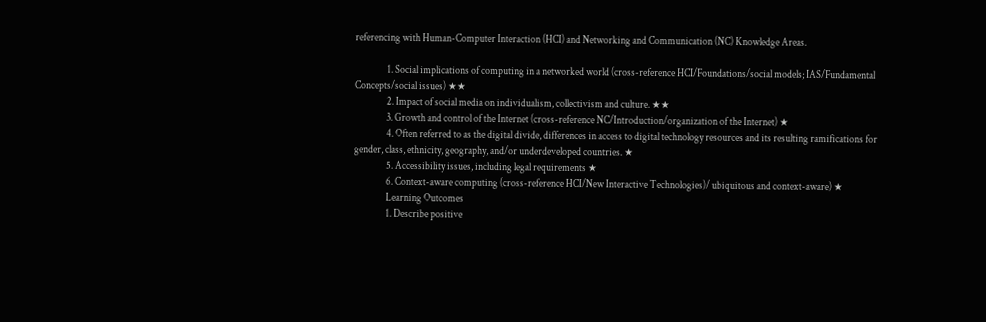referencing with Human-Computer Interaction (HCI) and Networking and Communication (NC) Knowledge Areas.

                1. Social implications of computing in a networked world (cross-reference HCI/Foundations/social models; IAS/Fundamental Concepts/social issues) ★★
                2. Impact of social media on individualism, collectivism and culture. ★★
                3. Growth and control of the Internet (cross-reference NC/Introduction/organization of the Internet) ★
                4. Often referred to as the digital divide, differences in access to digital technology resources and its resulting ramifications for gender, class, ethnicity, geography, and/or underdeveloped countries. ★
                5. Accessibility issues, including legal requirements ★
                6. Context-aware computing (cross-reference HCI/New Interactive Technologies)/ ubiquitous and context-aware) ★
                Learning Outcomes
                1. Describe positive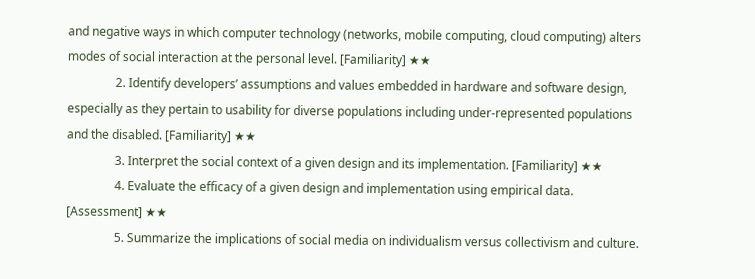and negative ways in which computer technology (networks, mobile computing, cloud computing) alters modes of social interaction at the personal level. [Familiarity] ★★
                2. Identify developers’ assumptions and values embedded in hardware and software design, especially as they pertain to usability for diverse populations including under-represented populations and the disabled. [Familiarity] ★★
                3. Interpret the social context of a given design and its implementation. [Familiarity] ★★
                4. Evaluate the efficacy of a given design and implementation using empirical data. [Assessment] ★★
                5. Summarize the implications of social media on individualism versus collectivism and culture.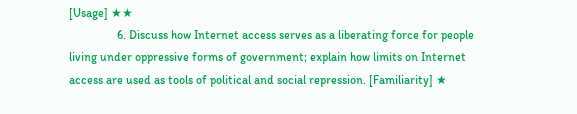[Usage] ★★
                6. Discuss how Internet access serves as a liberating force for people living under oppressive forms of government; explain how limits on Internet access are used as tools of political and social repression. [Familiarity] ★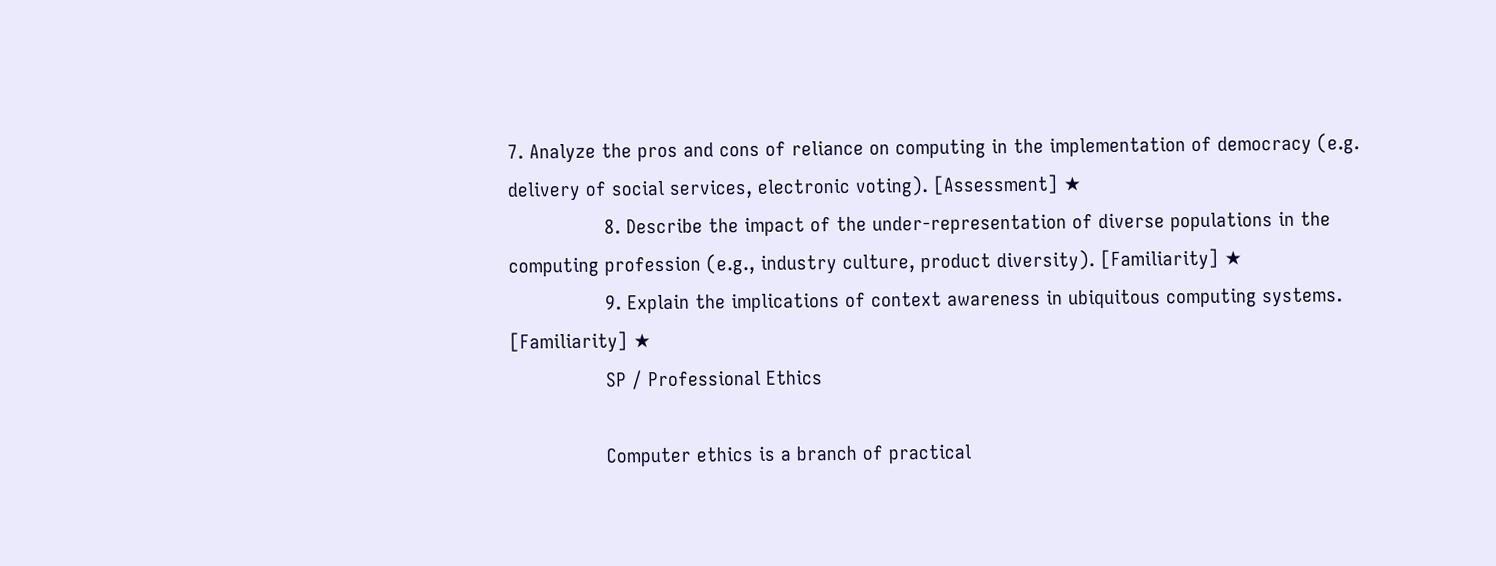7. Analyze the pros and cons of reliance on computing in the implementation of democracy (e.g. delivery of social services, electronic voting). [Assessment] ★
                8. Describe the impact of the under-representation of diverse populations in the computing profession (e.g., industry culture, product diversity). [Familiarity] ★
                9. Explain the implications of context awareness in ubiquitous computing systems. [Familiarity] ★
                SP / Professional Ethics

                Computer ethics is a branch of practical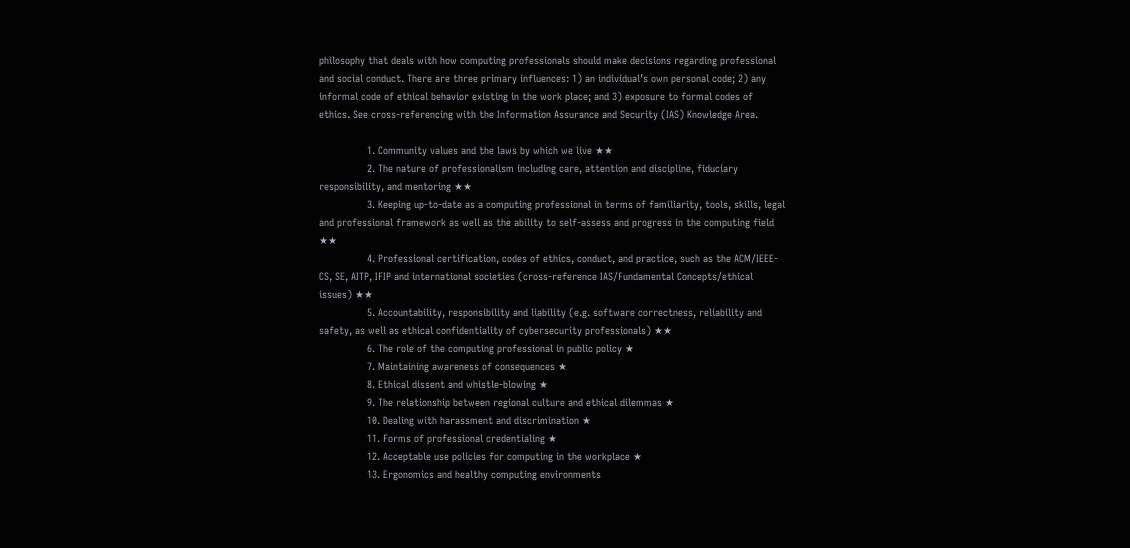philosophy that deals with how computing professionals should make decisions regarding professional and social conduct. There are three primary influences: 1) an individual’s own personal code; 2) any informal code of ethical behavior existing in the work place; and 3) exposure to formal codes of ethics. See cross-referencing with the Information Assurance and Security (IAS) Knowledge Area.

                1. Community values and the laws by which we live ★★
                2. The nature of professionalism including care, attention and discipline, fiduciary responsibility, and mentoring ★★
                3. Keeping up-to-date as a computing professional in terms of familiarity, tools, skills, legal and professional framework as well as the ability to self-assess and progress in the computing field ★★
                4. Professional certification, codes of ethics, conduct, and practice, such as the ACM/IEEE-CS, SE, AITP, IFIP and international societies (cross-reference IAS/Fundamental Concepts/ethical issues) ★★
                5. Accountability, responsibility and liability (e.g. software correctness, reliability and safety, as well as ethical confidentiality of cybersecurity professionals) ★★
                6. The role of the computing professional in public policy ★
                7. Maintaining awareness of consequences ★
                8. Ethical dissent and whistle-blowing ★
                9. The relationship between regional culture and ethical dilemmas ★
                10. Dealing with harassment and discrimination ★
                11. Forms of professional credentialing ★
                12. Acceptable use policies for computing in the workplace ★
                13. Ergonomics and healthy computing environments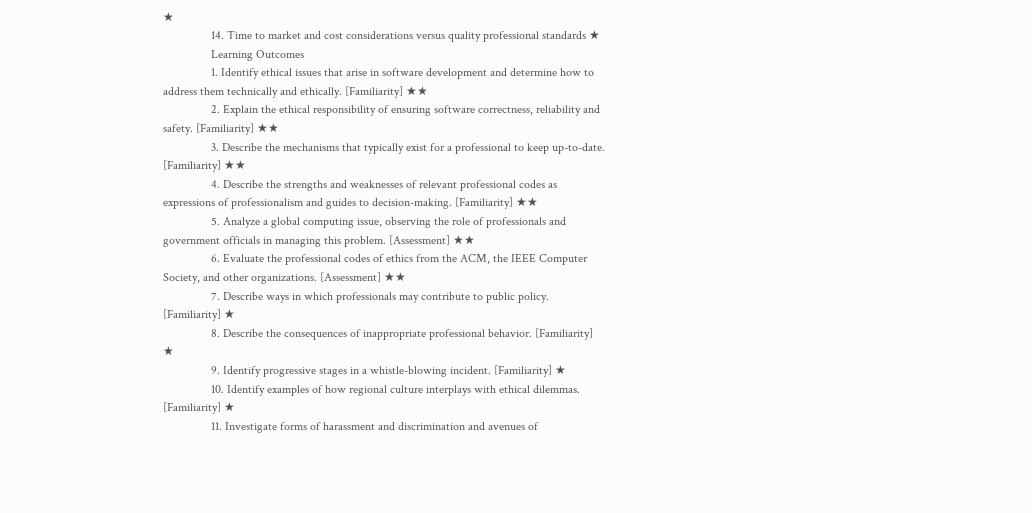★
                14. Time to market and cost considerations versus quality professional standards ★
                Learning Outcomes
                1. Identify ethical issues that arise in software development and determine how to address them technically and ethically. [Familiarity] ★★
                2. Explain the ethical responsibility of ensuring software correctness, reliability and safety. [Familiarity] ★★
                3. Describe the mechanisms that typically exist for a professional to keep up-to-date. [Familiarity] ★★
                4. Describe the strengths and weaknesses of relevant professional codes as expressions of professionalism and guides to decision-making. [Familiarity] ★★
                5. Analyze a global computing issue, observing the role of professionals and government officials in managing this problem. [Assessment] ★★
                6. Evaluate the professional codes of ethics from the ACM, the IEEE Computer Society, and other organizations. [Assessment] ★★
                7. Describe ways in which professionals may contribute to public policy. [Familiarity] ★
                8. Describe the consequences of inappropriate professional behavior. [Familiarity] ★
                9. Identify progressive stages in a whistle-blowing incident. [Familiarity] ★
                10. Identify examples of how regional culture interplays with ethical dilemmas. [Familiarity] ★
                11. Investigate forms of harassment and discrimination and avenues of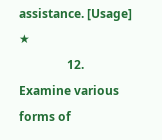assistance. [Usage] ★
                12. Examine various forms of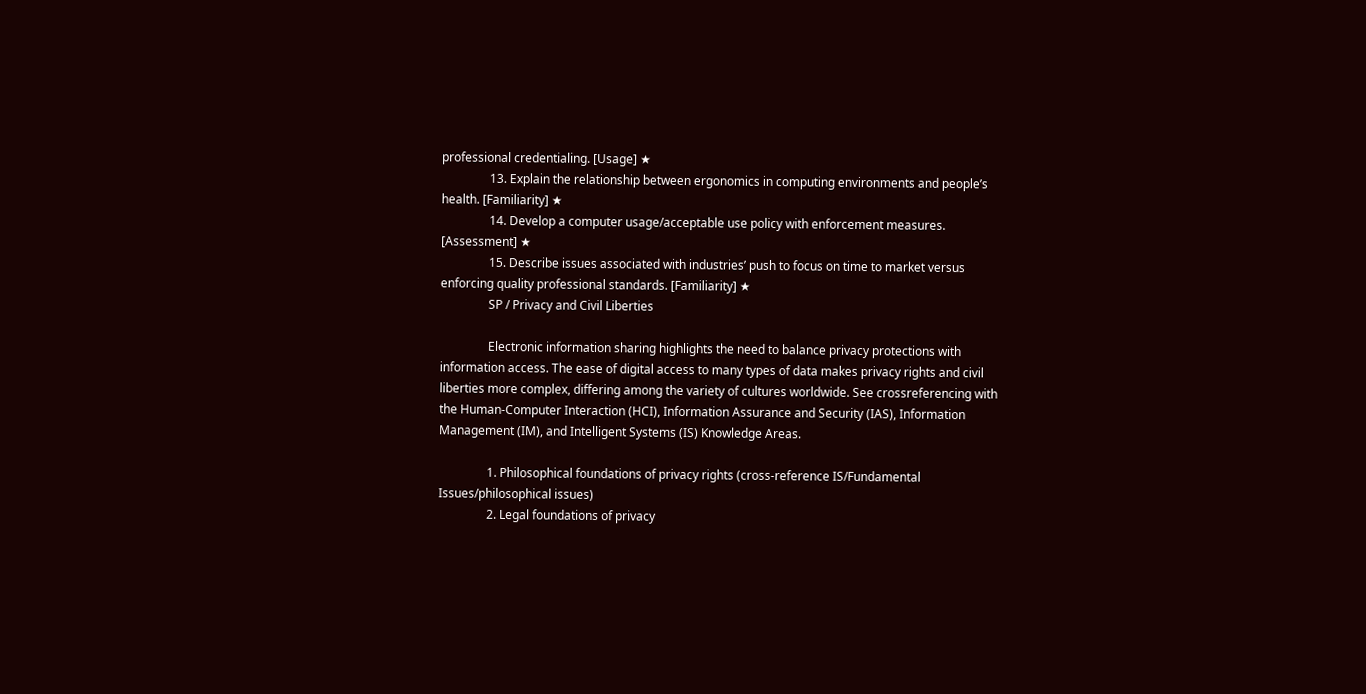professional credentialing. [Usage] ★
                13. Explain the relationship between ergonomics in computing environments and people’s health. [Familiarity] ★
                14. Develop a computer usage/acceptable use policy with enforcement measures. [Assessment] ★
                15. Describe issues associated with industries’ push to focus on time to market versus enforcing quality professional standards. [Familiarity] ★
                SP / Privacy and Civil Liberties

                Electronic information sharing highlights the need to balance privacy protections with information access. The ease of digital access to many types of data makes privacy rights and civil liberties more complex, differing among the variety of cultures worldwide. See crossreferencing with the Human-Computer Interaction (HCI), Information Assurance and Security (IAS), Information Management (IM), and Intelligent Systems (IS) Knowledge Areas.

                1. Philosophical foundations of privacy rights (cross-reference IS/Fundamental Issues/philosophical issues)
                2. Legal foundations of privacy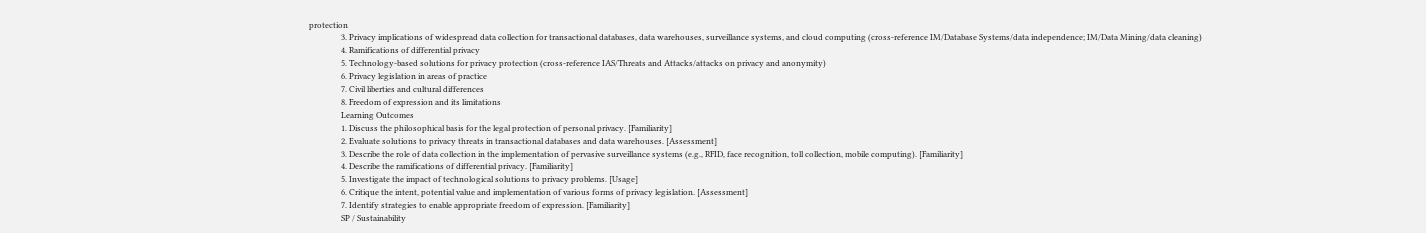protection
                3. Privacy implications of widespread data collection for transactional databases, data warehouses, surveillance systems, and cloud computing (cross-reference IM/Database Systems/data independence; IM/Data Mining/data cleaning)
                4. Ramifications of differential privacy
                5. Technology-based solutions for privacy protection (cross-reference IAS/Threats and Attacks/attacks on privacy and anonymity)
                6. Privacy legislation in areas of practice
                7. Civil liberties and cultural differences
                8. Freedom of expression and its limitations
                Learning Outcomes
                1. Discuss the philosophical basis for the legal protection of personal privacy. [Familiarity]
                2. Evaluate solutions to privacy threats in transactional databases and data warehouses. [Assessment]
                3. Describe the role of data collection in the implementation of pervasive surveillance systems (e.g., RFID, face recognition, toll collection, mobile computing). [Familiarity]
                4. Describe the ramifications of differential privacy. [Familiarity]
                5. Investigate the impact of technological solutions to privacy problems. [Usage]
                6. Critique the intent, potential value and implementation of various forms of privacy legislation. [Assessment]
                7. Identify strategies to enable appropriate freedom of expression. [Familiarity]
                SP / Sustainability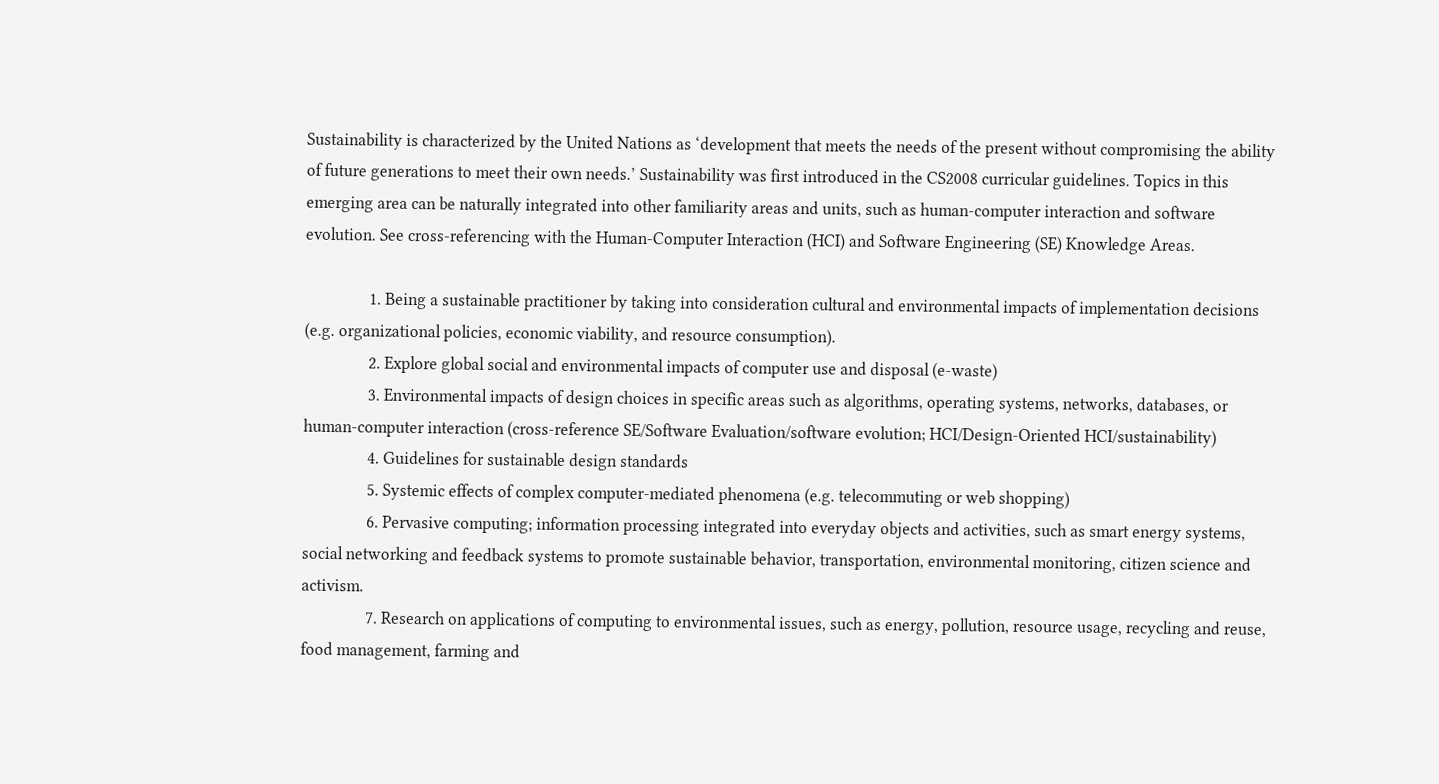Sustainability is characterized by the United Nations as ‘development that meets the needs of the present without compromising the ability of future generations to meet their own needs.’ Sustainability was first introduced in the CS2008 curricular guidelines. Topics in this emerging area can be naturally integrated into other familiarity areas and units, such as human-computer interaction and software evolution. See cross-referencing with the Human-Computer Interaction (HCI) and Software Engineering (SE) Knowledge Areas.

                1. Being a sustainable practitioner by taking into consideration cultural and environmental impacts of implementation decisions (e.g. organizational policies, economic viability, and resource consumption).
                2. Explore global social and environmental impacts of computer use and disposal (e-waste)
                3. Environmental impacts of design choices in specific areas such as algorithms, operating systems, networks, databases, or human-computer interaction (cross-reference SE/Software Evaluation/software evolution; HCI/Design-Oriented HCI/sustainability)
                4. Guidelines for sustainable design standards
                5. Systemic effects of complex computer-mediated phenomena (e.g. telecommuting or web shopping)
                6. Pervasive computing; information processing integrated into everyday objects and activities, such as smart energy systems, social networking and feedback systems to promote sustainable behavior, transportation, environmental monitoring, citizen science and activism.
                7. Research on applications of computing to environmental issues, such as energy, pollution, resource usage, recycling and reuse, food management, farming and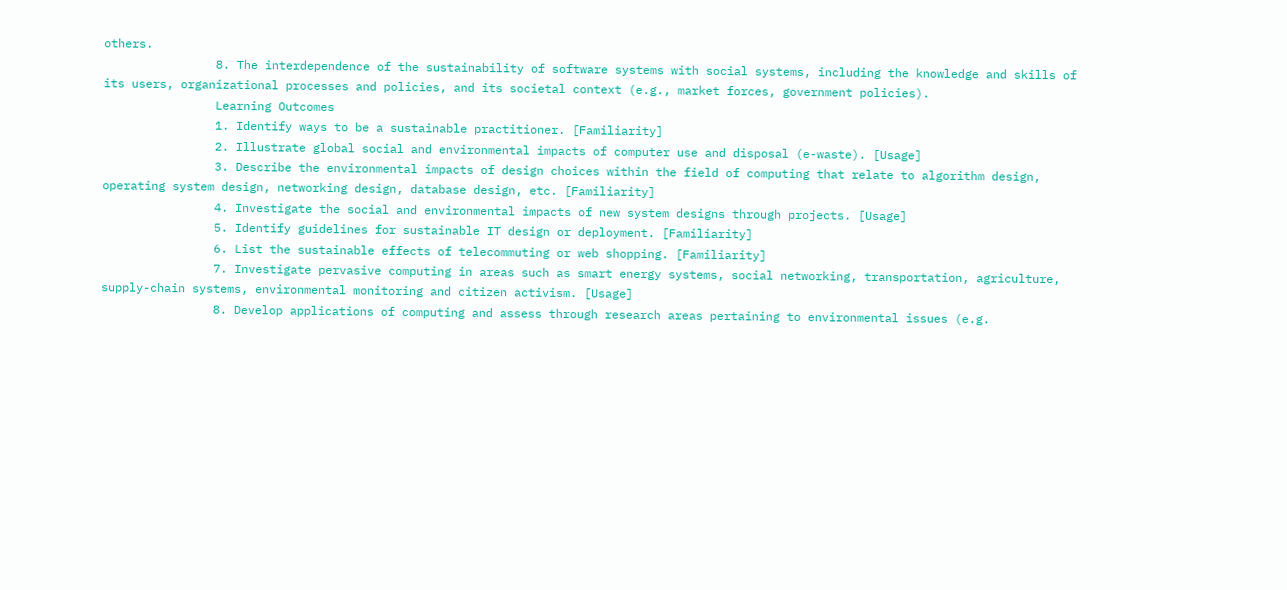others.
                8. The interdependence of the sustainability of software systems with social systems, including the knowledge and skills of its users, organizational processes and policies, and its societal context (e.g., market forces, government policies).
                Learning Outcomes
                1. Identify ways to be a sustainable practitioner. [Familiarity]
                2. Illustrate global social and environmental impacts of computer use and disposal (e-waste). [Usage]
                3. Describe the environmental impacts of design choices within the field of computing that relate to algorithm design, operating system design, networking design, database design, etc. [Familiarity]
                4. Investigate the social and environmental impacts of new system designs through projects. [Usage]
                5. Identify guidelines for sustainable IT design or deployment. [Familiarity]
                6. List the sustainable effects of telecommuting or web shopping. [Familiarity]
                7. Investigate pervasive computing in areas such as smart energy systems, social networking, transportation, agriculture, supply-chain systems, environmental monitoring and citizen activism. [Usage]
                8. Develop applications of computing and assess through research areas pertaining to environmental issues (e.g.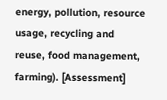energy, pollution, resource usage, recycling and reuse, food management, farming). [Assessment]